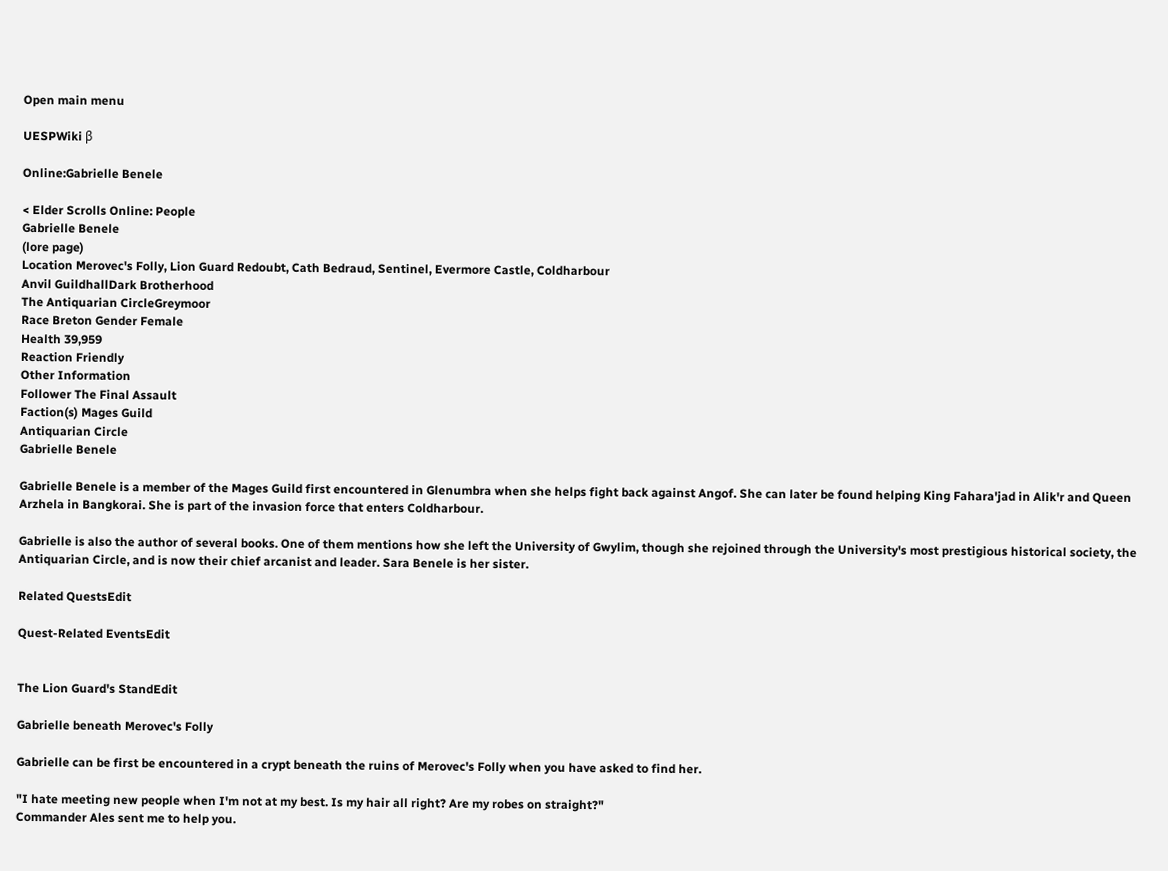Open main menu

UESPWiki β

Online:Gabrielle Benele

< Elder Scrolls Online: People
Gabrielle Benele
(lore page)
Location Merovec's Folly, Lion Guard Redoubt, Cath Bedraud, Sentinel, Evermore Castle, Coldharbour
Anvil GuildhallDark Brotherhood
The Antiquarian CircleGreymoor
Race Breton Gender Female
Health 39,959
Reaction Friendly
Other Information
Follower The Final Assault
Faction(s) Mages Guild
Antiquarian Circle
Gabrielle Benele

Gabrielle Benele is a member of the Mages Guild first encountered in Glenumbra when she helps fight back against Angof. She can later be found helping King Fahara'jad in Alik'r and Queen Arzhela in Bangkorai. She is part of the invasion force that enters Coldharbour.

Gabrielle is also the author of several books. One of them mentions how she left the University of Gwylim, though she rejoined through the University's most prestigious historical society, the Antiquarian Circle, and is now their chief arcanist and leader. Sara Benele is her sister.

Related QuestsEdit

Quest-Related EventsEdit


The Lion Guard's StandEdit

Gabrielle beneath Merovec's Folly

Gabrielle can be first be encountered in a crypt beneath the ruins of Merovec's Folly when you have asked to find her.

"I hate meeting new people when I'm not at my best. Is my hair all right? Are my robes on straight?"
Commander Ales sent me to help you.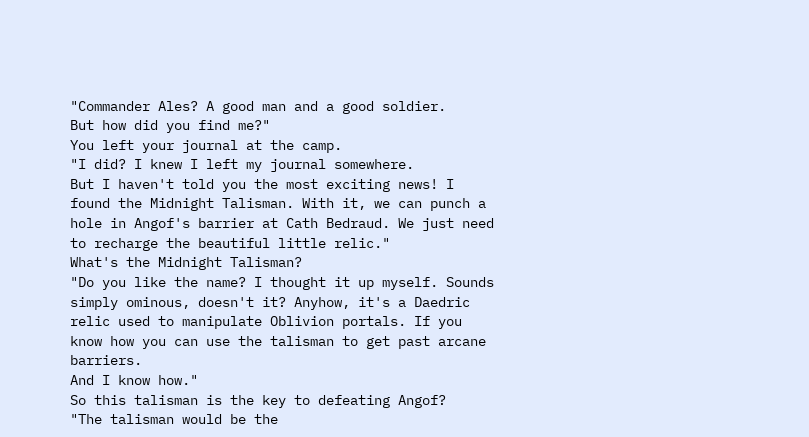"Commander Ales? A good man and a good soldier.
But how did you find me?"
You left your journal at the camp.
"I did? I knew I left my journal somewhere.
But I haven't told you the most exciting news! I found the Midnight Talisman. With it, we can punch a hole in Angof's barrier at Cath Bedraud. We just need to recharge the beautiful little relic."
What's the Midnight Talisman?
"Do you like the name? I thought it up myself. Sounds simply ominous, doesn't it? Anyhow, it's a Daedric relic used to manipulate Oblivion portals. If you know how you can use the talisman to get past arcane barriers.
And I know how."
So this talisman is the key to defeating Angof?
"The talisman would be the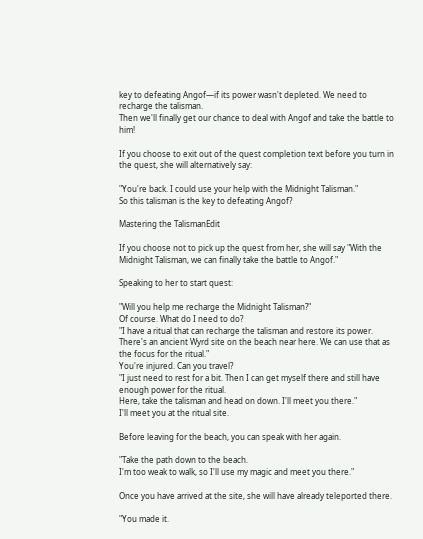key to defeating Angof—if its power wasn't depleted. We need to recharge the talisman.
Then we'll finally get our chance to deal with Angof and take the battle to him!

If you choose to exit out of the quest completion text before you turn in the quest, she will alternatively say:

"You're back. I could use your help with the Midnight Talisman."
So this talisman is the key to defeating Angof?

Mastering the TalismanEdit

If you choose not to pick up the quest from her, she will say "With the Midnight Talisman, we can finally take the battle to Angof."

Speaking to her to start quest:

"Will you help me recharge the Midnight Talisman?"
Of course. What do I need to do?
"I have a ritual that can recharge the talisman and restore its power.
There's an ancient Wyrd site on the beach near here. We can use that as the focus for the ritual."
You're injured. Can you travel?
"I just need to rest for a bit. Then I can get myself there and still have enough power for the ritual.
Here, take the talisman and head on down. I'll meet you there."
I'll meet you at the ritual site.

Before leaving for the beach, you can speak with her again.

"Take the path down to the beach.
I'm too weak to walk, so I'll use my magic and meet you there."

Once you have arrived at the site, she will have already teleported there.

"You made it.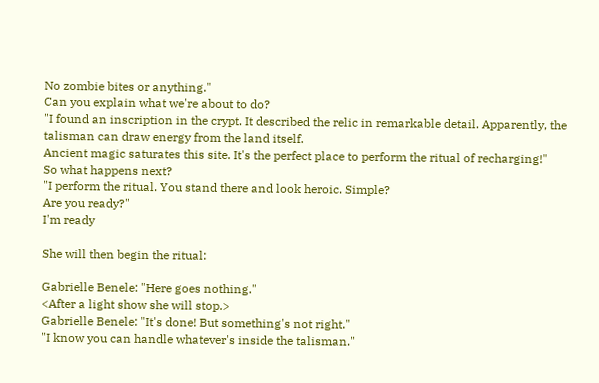No zombie bites or anything."
Can you explain what we're about to do?
"I found an inscription in the crypt. It described the relic in remarkable detail. Apparently, the talisman can draw energy from the land itself.
Ancient magic saturates this site. It's the perfect place to perform the ritual of recharging!"
So what happens next?
"I perform the ritual. You stand there and look heroic. Simple?
Are you ready?"
I'm ready

She will then begin the ritual:

Gabrielle Benele: "Here goes nothing."
<After a light show she will stop.>
Gabrielle Benele: "It's done! But something's not right."
"I know you can handle whatever's inside the talisman."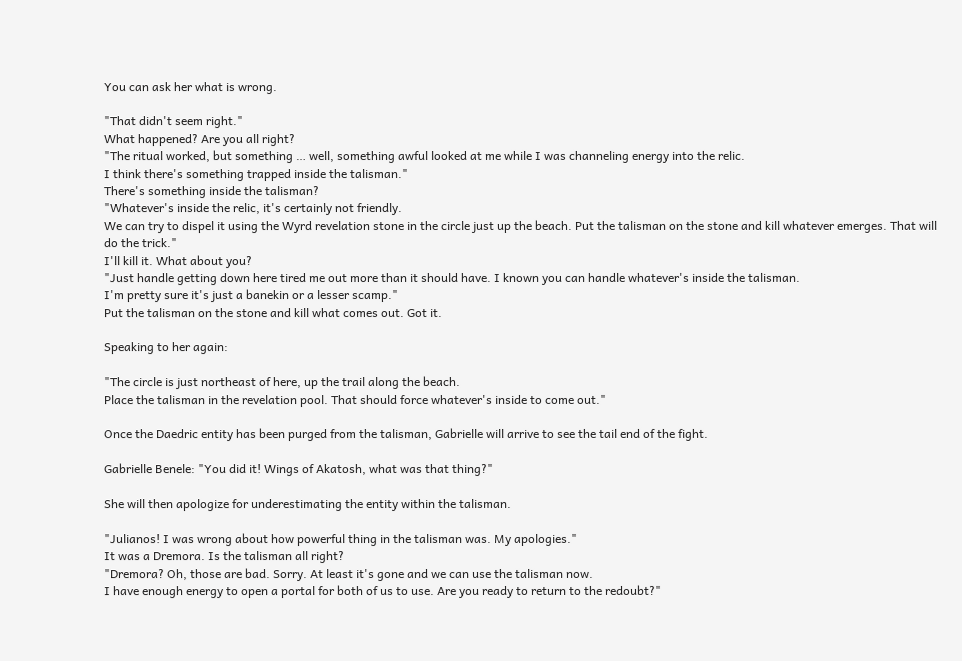You can ask her what is wrong.

"That didn't seem right."
What happened? Are you all right?
"The ritual worked, but something … well, something awful looked at me while I was channeling energy into the relic.
I think there's something trapped inside the talisman."
There's something inside the talisman?
"Whatever's inside the relic, it's certainly not friendly.
We can try to dispel it using the Wyrd revelation stone in the circle just up the beach. Put the talisman on the stone and kill whatever emerges. That will do the trick."
I'll kill it. What about you?
"Just handle getting down here tired me out more than it should have. I known you can handle whatever's inside the talisman.
I'm pretty sure it's just a banekin or a lesser scamp."
Put the talisman on the stone and kill what comes out. Got it.

Speaking to her again:

"The circle is just northeast of here, up the trail along the beach.
Place the talisman in the revelation pool. That should force whatever's inside to come out."

Once the Daedric entity has been purged from the talisman, Gabrielle will arrive to see the tail end of the fight.

Gabrielle Benele: "You did it! Wings of Akatosh, what was that thing?"

She will then apologize for underestimating the entity within the talisman.

"Julianos! I was wrong about how powerful thing in the talisman was. My apologies."
It was a Dremora. Is the talisman all right?
"Dremora? Oh, those are bad. Sorry. At least it's gone and we can use the talisman now.
I have enough energy to open a portal for both of us to use. Are you ready to return to the redoubt?"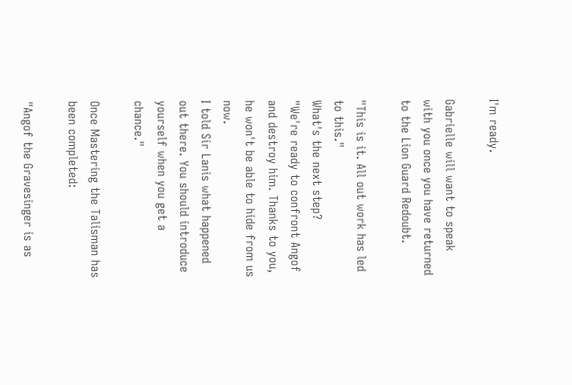I'm ready.

Gabrielle will want to speak with you once you have returned to the Lion Guard Redoubt.

"This is it. All out work has led to this."
What's the next step?
"We're ready to confront Angof and destroy him. Thanks to you, he won't be able to hide from us now.
I told Sir Lanis what happened out there. You should introduce yourself when you get a chance."

Once Mastering the Talisman has been completed:

"Angof the Gravesinger is as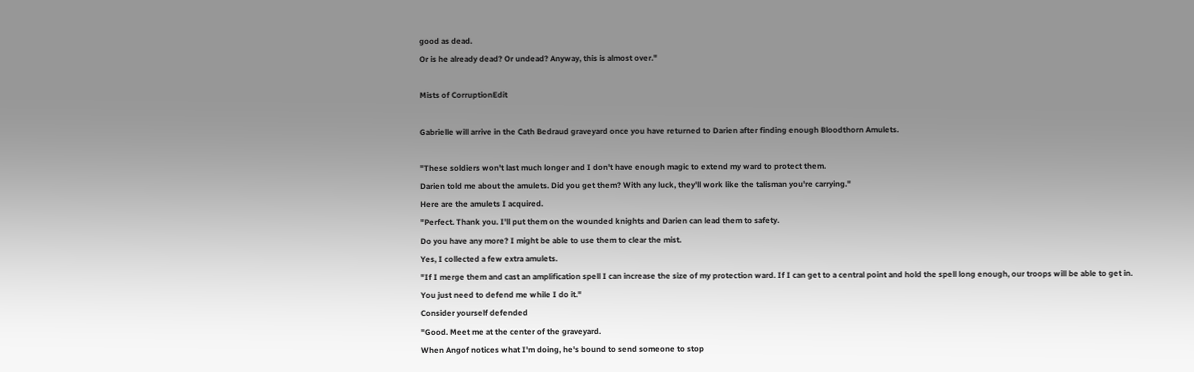good as dead.
Or is he already dead? Or undead? Anyway, this is almost over."

Mists of CorruptionEdit

Gabrielle will arrive in the Cath Bedraud graveyard once you have returned to Darien after finding enough Bloodthorn Amulets.

"These soldiers won't last much longer and I don't have enough magic to extend my ward to protect them.
Darien told me about the amulets. Did you get them? With any luck, they'll work like the talisman you're carrying."
Here are the amulets I acquired.
"Perfect. Thank you. I'll put them on the wounded knights and Darien can lead them to safety.
Do you have any more? I might be able to use them to clear the mist.
Yes, I collected a few extra amulets.
"If I merge them and cast an amplification spell I can increase the size of my protection ward. If I can get to a central point and hold the spell long enough, our troops will be able to get in.
You just need to defend me while I do it."
Consider yourself defended
"Good. Meet me at the center of the graveyard.
When Angof notices what I'm doing, he's bound to send someone to stop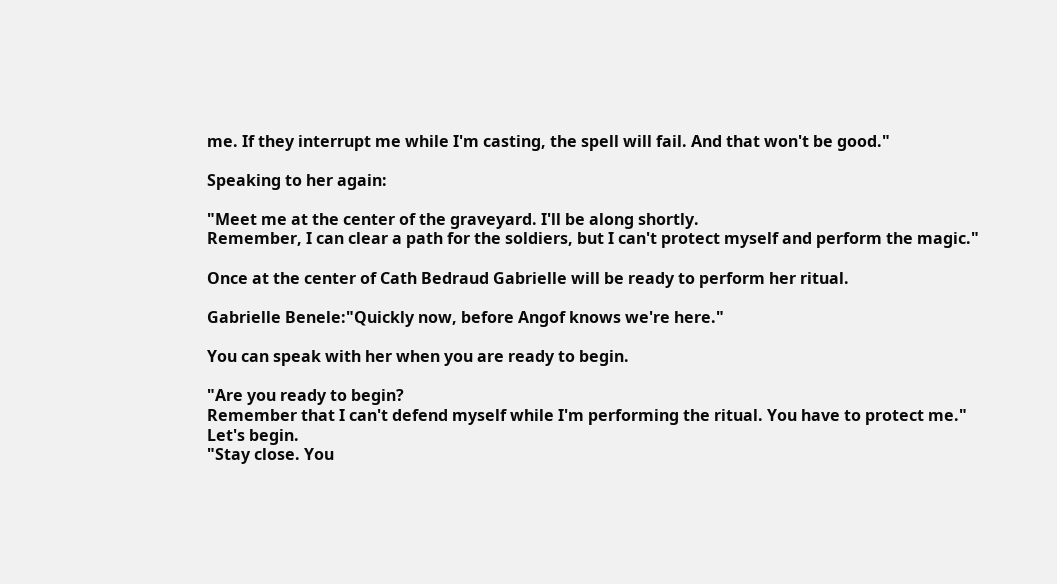me. If they interrupt me while I'm casting, the spell will fail. And that won't be good."

Speaking to her again:

"Meet me at the center of the graveyard. I'll be along shortly.
Remember, I can clear a path for the soldiers, but I can't protect myself and perform the magic."

Once at the center of Cath Bedraud Gabrielle will be ready to perform her ritual.

Gabrielle Benele:"Quickly now, before Angof knows we're here."

You can speak with her when you are ready to begin.

"Are you ready to begin?
Remember that I can't defend myself while I'm performing the ritual. You have to protect me."
Let's begin.
"Stay close. You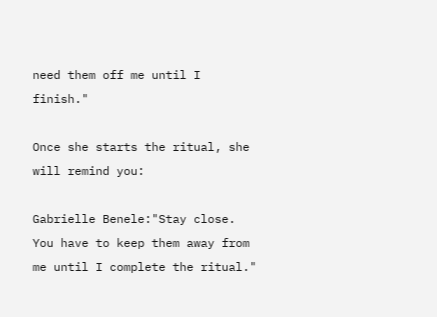need them off me until I finish."

Once she starts the ritual, she will remind you:

Gabrielle Benele:"Stay close. You have to keep them away from me until I complete the ritual."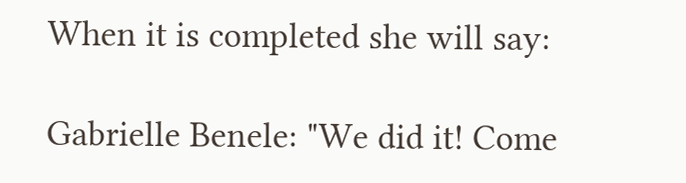When it is completed she will say:

Gabrielle Benele: "We did it! Come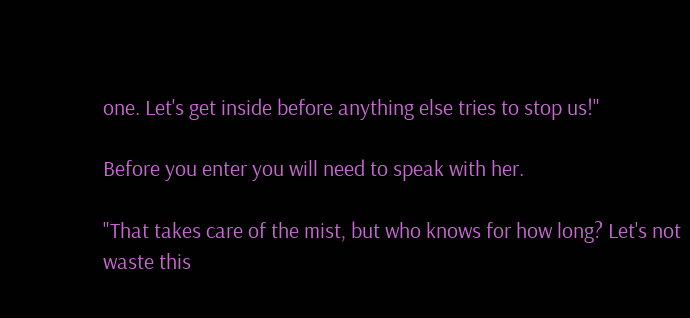one. Let's get inside before anything else tries to stop us!"

Before you enter you will need to speak with her.

"That takes care of the mist, but who knows for how long? Let's not waste this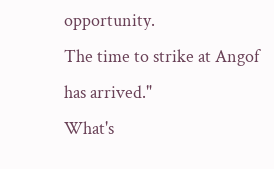opportunity.
The time to strike at Angof has arrived."
What's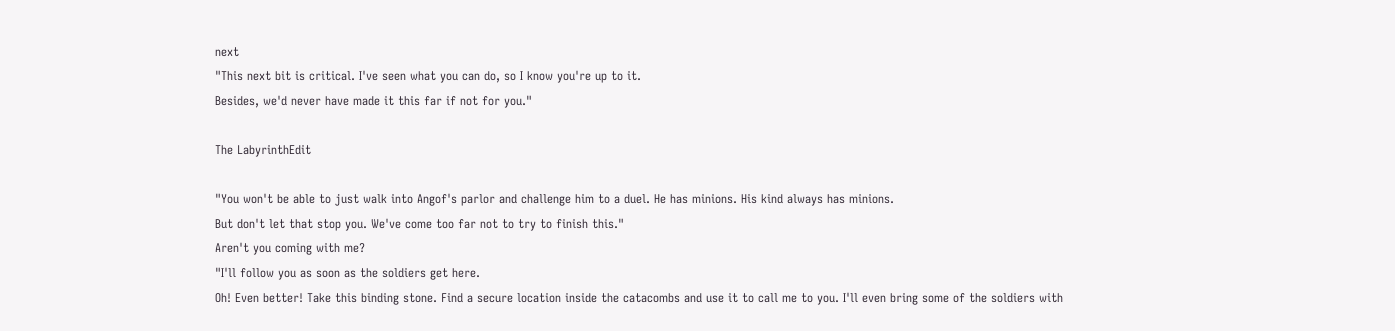next
"This next bit is critical. I've seen what you can do, so I know you're up to it.
Besides, we'd never have made it this far if not for you."

The LabyrinthEdit

"You won't be able to just walk into Angof's parlor and challenge him to a duel. He has minions. His kind always has minions.
But don't let that stop you. We've come too far not to try to finish this."
Aren't you coming with me?
"I'll follow you as soon as the soldiers get here.
Oh! Even better! Take this binding stone. Find a secure location inside the catacombs and use it to call me to you. I'll even bring some of the soldiers with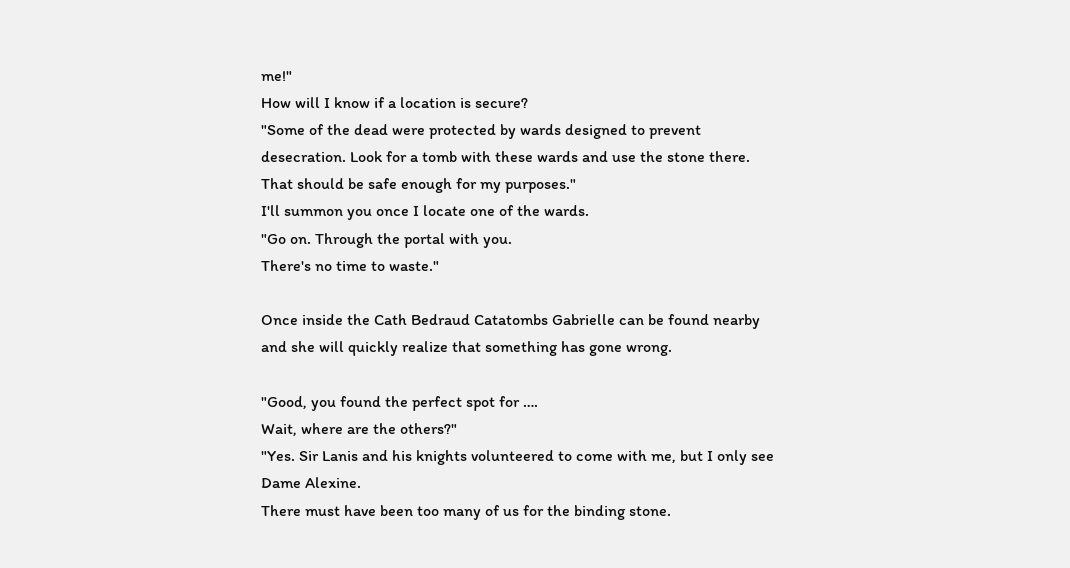me!"
How will I know if a location is secure?
"Some of the dead were protected by wards designed to prevent desecration. Look for a tomb with these wards and use the stone there.
That should be safe enough for my purposes."
I'll summon you once I locate one of the wards.
"Go on. Through the portal with you.
There's no time to waste."

Once inside the Cath Bedraud Catatombs Gabrielle can be found nearby and she will quickly realize that something has gone wrong.

"Good, you found the perfect spot for ….
Wait, where are the others?"
"Yes. Sir Lanis and his knights volunteered to come with me, but I only see Dame Alexine.
There must have been too many of us for the binding stone.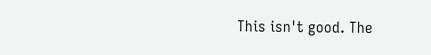This isn't good. The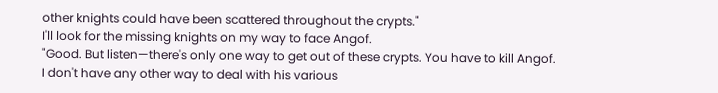other knights could have been scattered throughout the crypts."
I'll look for the missing knights on my way to face Angof.
"Good. But listen—there's only one way to get out of these crypts. You have to kill Angof.
I don't have any other way to deal with his various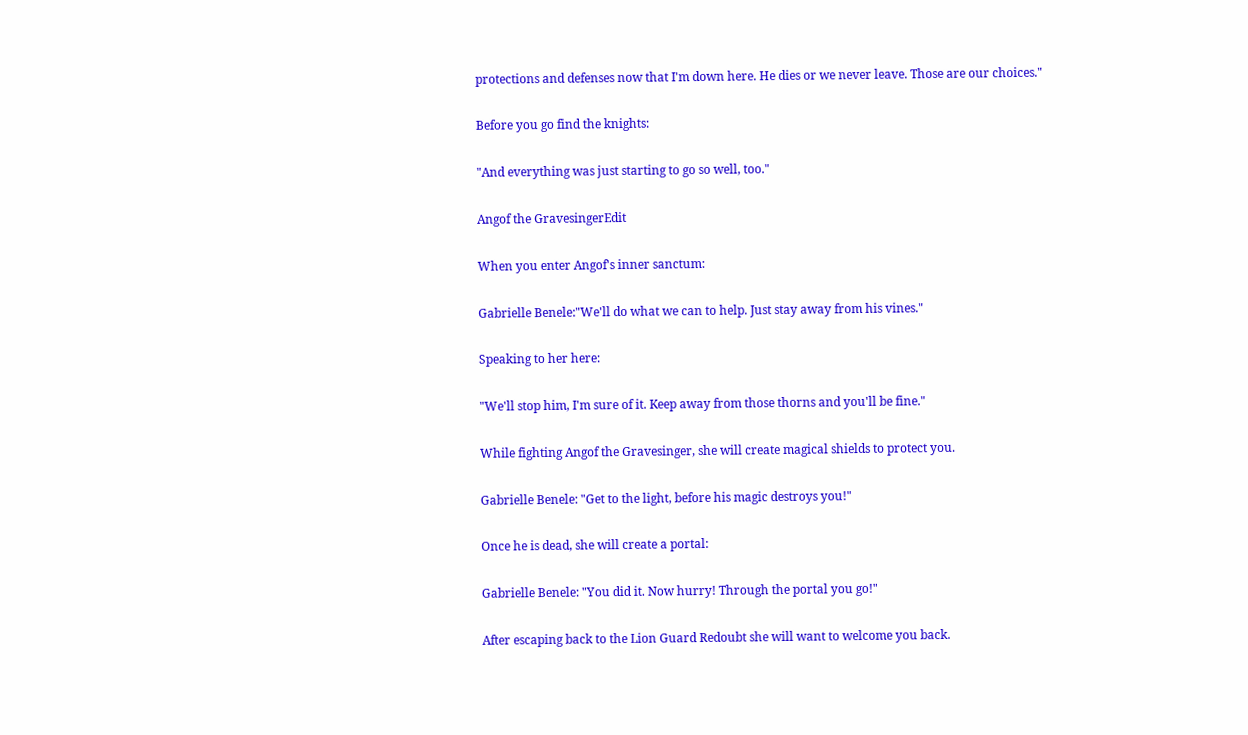protections and defenses now that I'm down here. He dies or we never leave. Those are our choices."

Before you go find the knights:

"And everything was just starting to go so well, too."

Angof the GravesingerEdit

When you enter Angof's inner sanctum:

Gabrielle Benele:"We'll do what we can to help. Just stay away from his vines."

Speaking to her here:

"We'll stop him, I'm sure of it. Keep away from those thorns and you'll be fine."

While fighting Angof the Gravesinger, she will create magical shields to protect you.

Gabrielle Benele: "Get to the light, before his magic destroys you!"

Once he is dead, she will create a portal:

Gabrielle Benele: "You did it. Now hurry! Through the portal you go!"

After escaping back to the Lion Guard Redoubt she will want to welcome you back.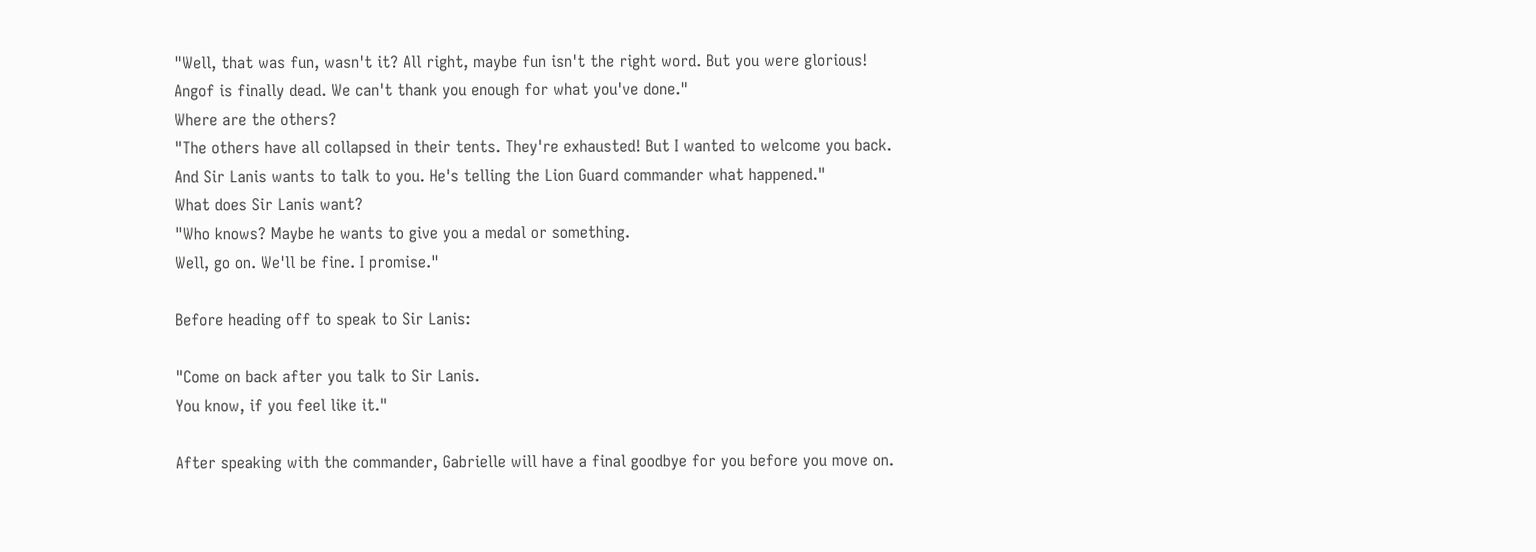"Well, that was fun, wasn't it? All right, maybe fun isn't the right word. But you were glorious!
Angof is finally dead. We can't thank you enough for what you've done."
Where are the others?
"The others have all collapsed in their tents. They're exhausted! But I wanted to welcome you back.
And Sir Lanis wants to talk to you. He's telling the Lion Guard commander what happened."
What does Sir Lanis want?
"Who knows? Maybe he wants to give you a medal or something.
Well, go on. We'll be fine. I promise."

Before heading off to speak to Sir Lanis:

"Come on back after you talk to Sir Lanis.
You know, if you feel like it."

After speaking with the commander, Gabrielle will have a final goodbye for you before you move on.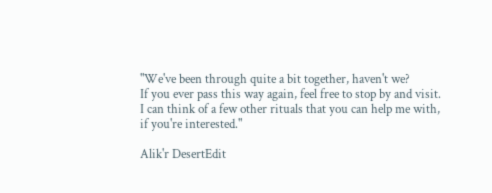"We've been through quite a bit together, haven't we?
If you ever pass this way again, feel free to stop by and visit. I can think of a few other rituals that you can help me with, if you're interested."

Alik'r DesertEdit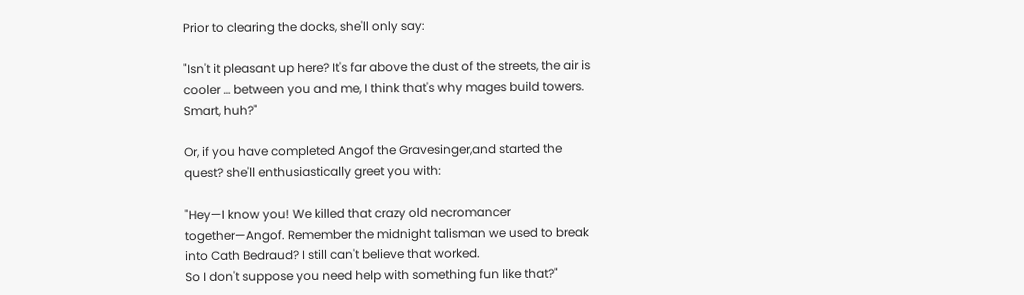Prior to clearing the docks, she'll only say:

"Isn't it pleasant up here? It's far above the dust of the streets, the air is cooler … between you and me, I think that's why mages build towers. Smart, huh?"

Or, if you have completed Angof the Gravesinger,and started the quest? she'll enthusiastically greet you with:

"Hey—I know you! We killed that crazy old necromancer together—Angof. Remember the midnight talisman we used to break into Cath Bedraud? I still can't believe that worked.
So I don't suppose you need help with something fun like that?"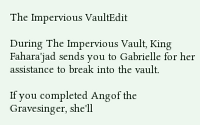The Impervious VaultEdit

During The Impervious Vault, King Fahara'jad sends you to Gabrielle for her assistance to break into the vault.

If you completed Angof the Gravesinger, she'll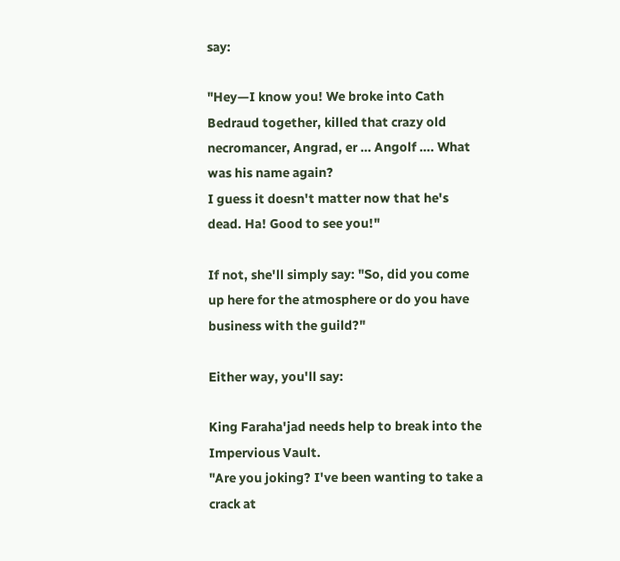say:

"Hey—I know you! We broke into Cath Bedraud together, killed that crazy old necromancer, Angrad, er … Angolf …. What was his name again?
I guess it doesn't matter now that he's dead. Ha! Good to see you!"

If not, she'll simply say: "So, did you come up here for the atmosphere or do you have business with the guild?"

Either way, you'll say:

King Faraha'jad needs help to break into the Impervious Vault.
"Are you joking? I've been wanting to take a crack at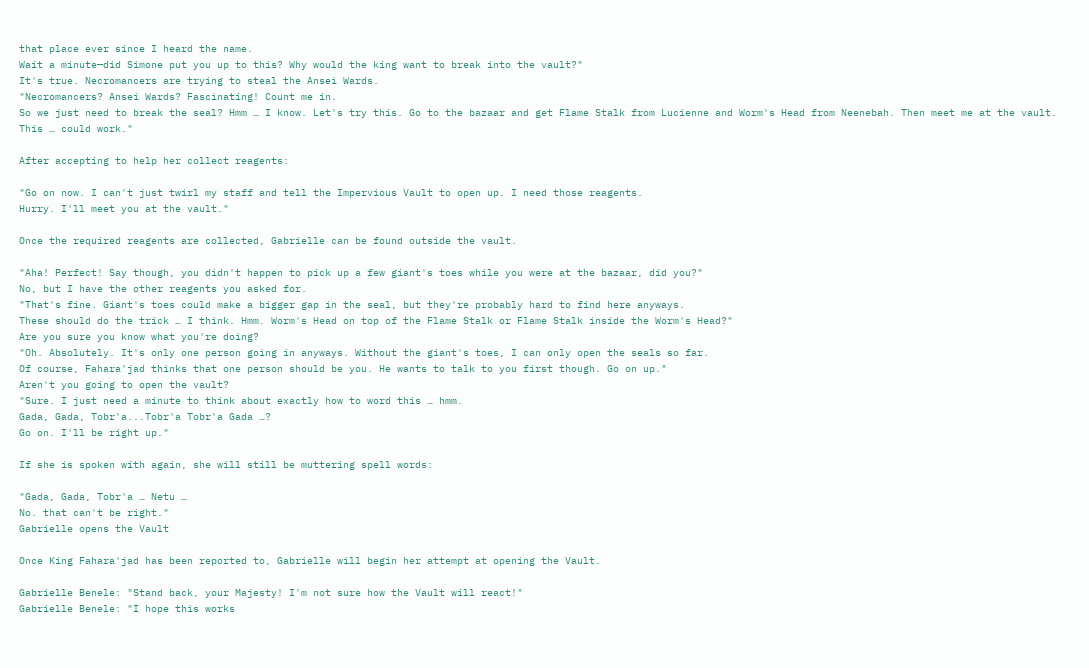that place ever since I heard the name.
Wait a minute—did Simone put you up to this? Why would the king want to break into the vault?"
It's true. Necromancers are trying to steal the Ansei Wards.
"Necromancers? Ansei Wards? Fascinating! Count me in.
So we just need to break the seal? Hmm … I know. Let's try this. Go to the bazaar and get Flame Stalk from Lucienne and Worm's Head from Neenebah. Then meet me at the vault. This … could work."

After accepting to help her collect reagents:

"Go on now. I can't just twirl my staff and tell the Impervious Vault to open up. I need those reagents.
Hurry. I'll meet you at the vault."

Once the required reagents are collected, Gabrielle can be found outside the vault.

"Aha! Perfect! Say though, you didn't happen to pick up a few giant's toes while you were at the bazaar, did you?"
No, but I have the other reagents you asked for.
"That's fine. Giant's toes could make a bigger gap in the seal, but they're probably hard to find here anyways.
These should do the trick … I think. Hmm. Worm's Head on top of the Flame Stalk or Flame Stalk inside the Worm's Head?"
Are you sure you know what you're doing?
"Oh. Absolutely. It's only one person going in anyways. Without the giant's toes, I can only open the seals so far.
Of course, Fahara'jad thinks that one person should be you. He wants to talk to you first though. Go on up."
Aren't you going to open the vault?
"Sure. I just need a minute to think about exactly how to word this … hmm.
Gada, Gada, Tobr'a...Tobr'a Tobr'a Gada …?
Go on. I'll be right up."

If she is spoken with again, she will still be muttering spell words:

"Gada, Gada, Tobr'a … Netu …
No. that can't be right."
Gabrielle opens the Vault

Once King Fahara'jad has been reported to, Gabrielle will begin her attempt at opening the Vault.

Gabrielle Benele: "Stand back, your Majesty! I'm not sure how the Vault will react!"
Gabrielle Benele: "I hope this works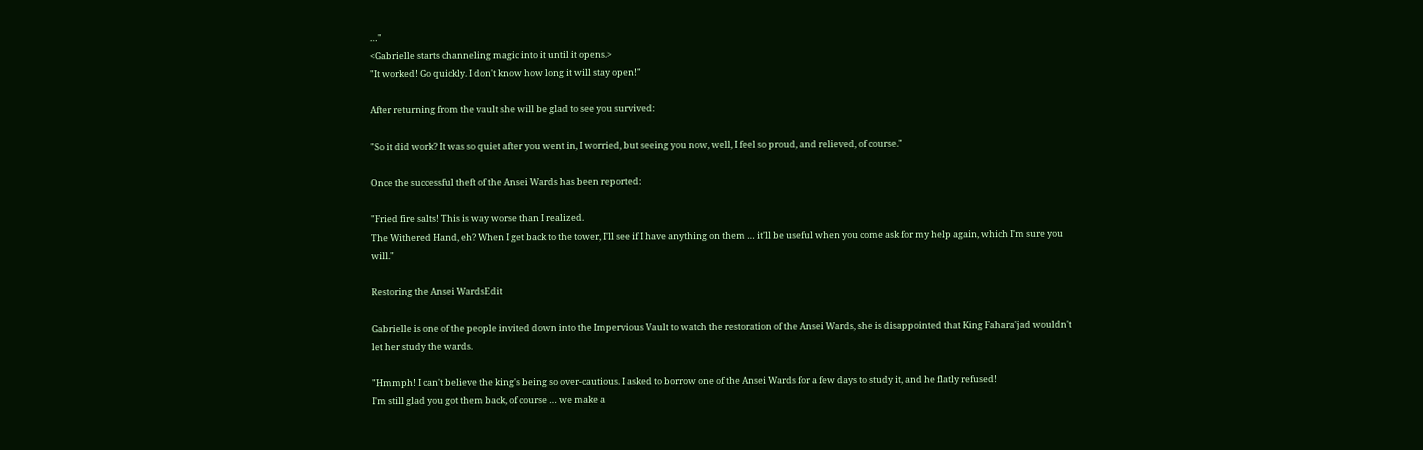…"
<Gabrielle starts channeling magic into it until it opens.>
"It worked! Go quickly. I don't know how long it will stay open!"

After returning from the vault she will be glad to see you survived:

"So it did work? It was so quiet after you went in, I worried, but seeing you now, well, I feel so proud, and relieved, of course."

Once the successful theft of the Ansei Wards has been reported:

"Fried fire salts! This is way worse than I realized.
The Withered Hand, eh? When I get back to the tower, I'll see if I have anything on them … it'll be useful when you come ask for my help again, which I'm sure you will."

Restoring the Ansei WardsEdit

Gabrielle is one of the people invited down into the Impervious Vault to watch the restoration of the Ansei Wards, she is disappointed that King Fahara'jad wouldn't let her study the wards.

"Hmmph! I can't believe the king's being so over-cautious. I asked to borrow one of the Ansei Wards for a few days to study it, and he flatly refused!
I'm still glad you got them back, of course … we make a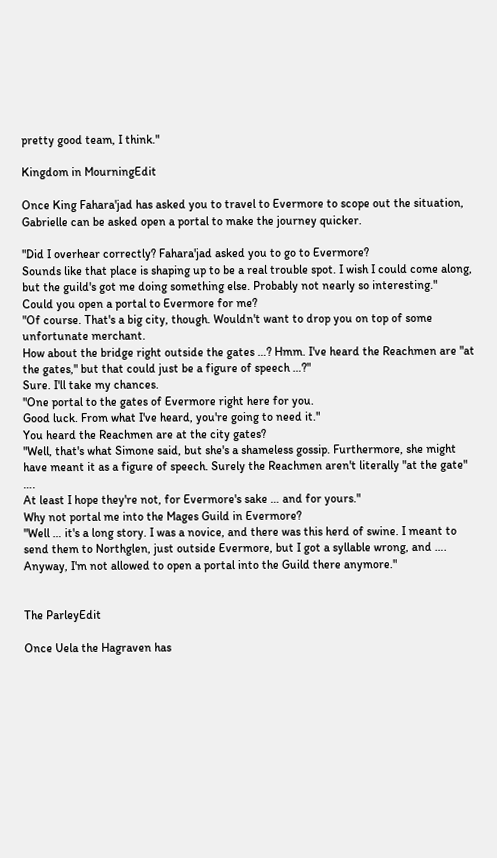pretty good team, I think."

Kingdom in MourningEdit

Once King Fahara'jad has asked you to travel to Evermore to scope out the situation, Gabrielle can be asked open a portal to make the journey quicker.

"Did I overhear correctly? Fahara'jad asked you to go to Evermore?
Sounds like that place is shaping up to be a real trouble spot. I wish I could come along, but the guild's got me doing something else. Probably not nearly so interesting."
Could you open a portal to Evermore for me?
"Of course. That's a big city, though. Wouldn't want to drop you on top of some unfortunate merchant.
How about the bridge right outside the gates …? Hmm. I've heard the Reachmen are "at the gates," but that could just be a figure of speech …?"
Sure. I'll take my chances.
"One portal to the gates of Evermore right here for you.
Good luck. From what I've heard, you're going to need it."
You heard the Reachmen are at the city gates?
"Well, that's what Simone said, but she's a shameless gossip. Furthermore, she might have meant it as a figure of speech. Surely the Reachmen aren't literally "at the gate" ….
At least I hope they're not, for Evermore's sake … and for yours."
Why not portal me into the Mages Guild in Evermore?
"Well … it's a long story. I was a novice, and there was this herd of swine. I meant to send them to Northglen, just outside Evermore, but I got a syllable wrong, and ….
Anyway, I'm not allowed to open a portal into the Guild there anymore."


The ParleyEdit

Once Uela the Hagraven has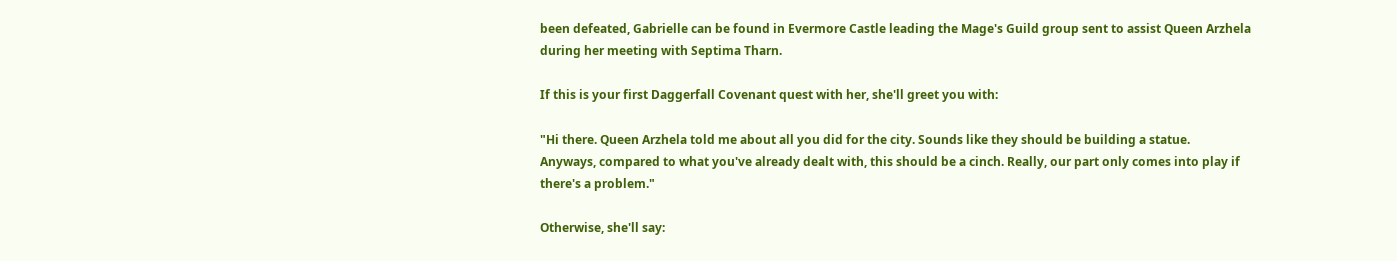been defeated, Gabrielle can be found in Evermore Castle leading the Mage's Guild group sent to assist Queen Arzhela during her meeting with Septima Tharn.

If this is your first Daggerfall Covenant quest with her, she'll greet you with:

"Hi there. Queen Arzhela told me about all you did for the city. Sounds like they should be building a statue.
Anyways, compared to what you've already dealt with, this should be a cinch. Really, our part only comes into play if there's a problem."

Otherwise, she'll say: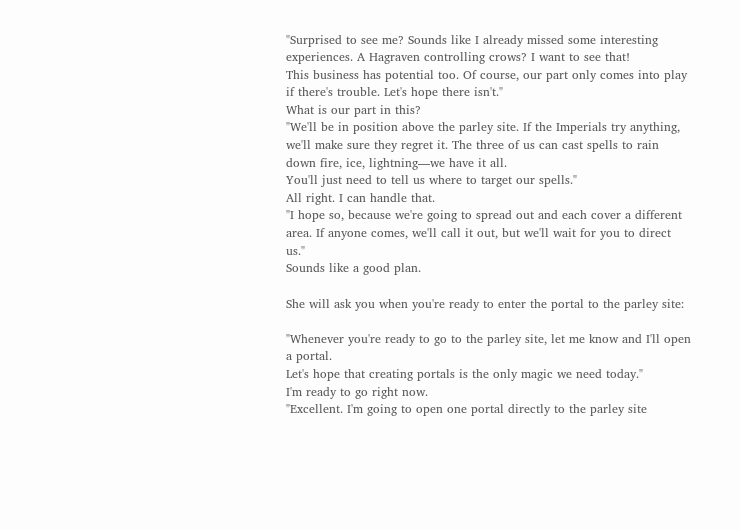"Surprised to see me? Sounds like I already missed some interesting experiences. A Hagraven controlling crows? I want to see that!
This business has potential too. Of course, our part only comes into play if there's trouble. Let's hope there isn't."
What is our part in this?
"We'll be in position above the parley site. If the Imperials try anything, we'll make sure they regret it. The three of us can cast spells to rain down fire, ice, lightning—we have it all.
You'll just need to tell us where to target our spells."
All right. I can handle that.
"I hope so, because we're going to spread out and each cover a different area. If anyone comes, we'll call it out, but we'll wait for you to direct us."
Sounds like a good plan.

She will ask you when you're ready to enter the portal to the parley site:

"Whenever you're ready to go to the parley site, let me know and I'll open a portal.
Let's hope that creating portals is the only magic we need today."
I'm ready to go right now.
"Excellent. I'm going to open one portal directly to the parley site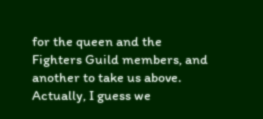for the queen and the Fighters Guild members, and another to take us above. Actually, I guess we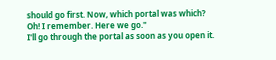should go first. Now, which portal was which?
Oh! I remember. Here we go."
I'll go through the portal as soon as you open it.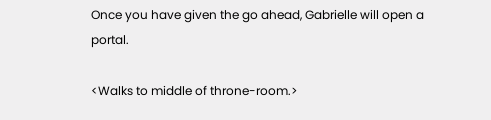Once you have given the go ahead, Gabrielle will open a portal.

<Walks to middle of throne-room.>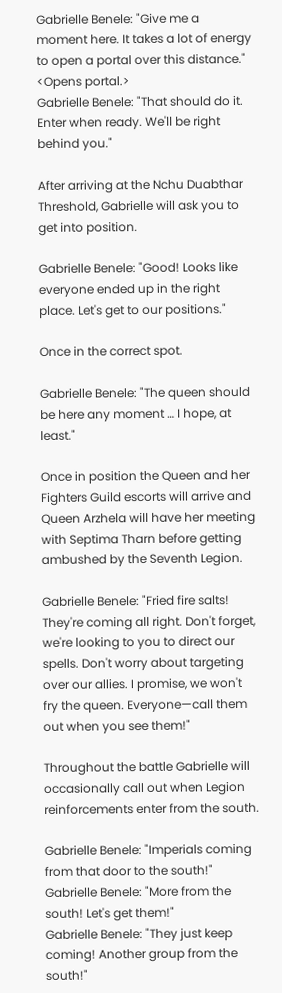Gabrielle Benele: "Give me a moment here. It takes a lot of energy to open a portal over this distance."
<Opens portal.>
Gabrielle Benele: "That should do it. Enter when ready. We'll be right behind you."

After arriving at the Nchu Duabthar Threshold, Gabrielle will ask you to get into position.

Gabrielle Benele: "Good! Looks like everyone ended up in the right place. Let's get to our positions."

Once in the correct spot.

Gabrielle Benele: "The queen should be here any moment … I hope, at least."

Once in position the Queen and her Fighters Guild escorts will arrive and Queen Arzhela will have her meeting with Septima Tharn before getting ambushed by the Seventh Legion.

Gabrielle Benele: "Fried fire salts! They're coming all right. Don't forget, we're looking to you to direct our spells. Don't worry about targeting over our allies. I promise, we won't fry the queen. Everyone—call them out when you see them!"

Throughout the battle Gabrielle will occasionally call out when Legion reinforcements enter from the south.

Gabrielle Benele: "Imperials coming from that door to the south!"
Gabrielle Benele: "More from the south! Let's get them!"
Gabrielle Benele: "They just keep coming! Another group from the south!"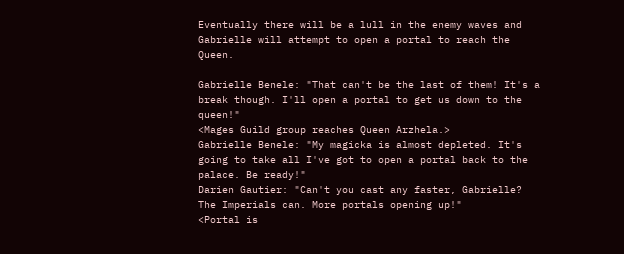Eventually there will be a lull in the enemy waves and Gabrielle will attempt to open a portal to reach the Queen.

Gabrielle Benele: "That can't be the last of them! It's a break though. I'll open a portal to get us down to the queen!"
<Mages Guild group reaches Queen Arzhela.>
Gabrielle Benele: "My magicka is almost depleted. It's going to take all I've got to open a portal back to the palace. Be ready!"
Darien Gautier: "Can't you cast any faster, Gabrielle? The Imperials can. More portals opening up!"
<Portal is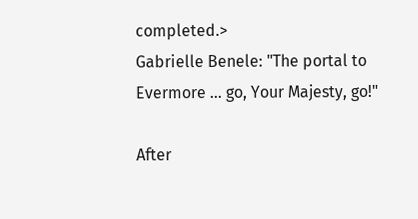completed.>
Gabrielle Benele: "The portal to Evermore … go, Your Majesty, go!"

After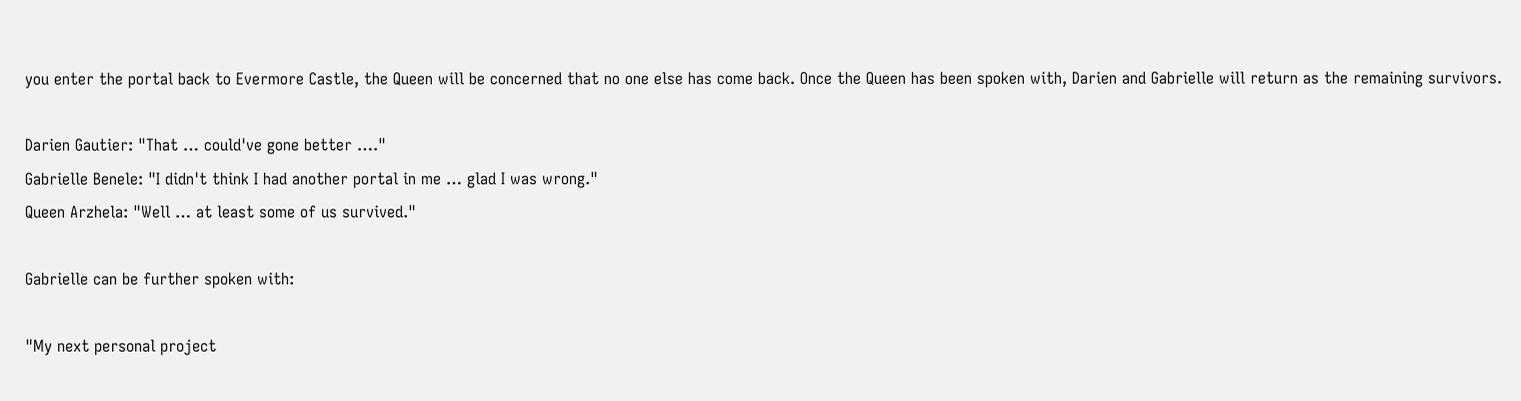you enter the portal back to Evermore Castle, the Queen will be concerned that no one else has come back. Once the Queen has been spoken with, Darien and Gabrielle will return as the remaining survivors.

Darien Gautier: "That … could've gone better …."
Gabrielle Benele: "I didn't think I had another portal in me … glad I was wrong."
Queen Arzhela: "Well … at least some of us survived."

Gabrielle can be further spoken with:

"My next personal project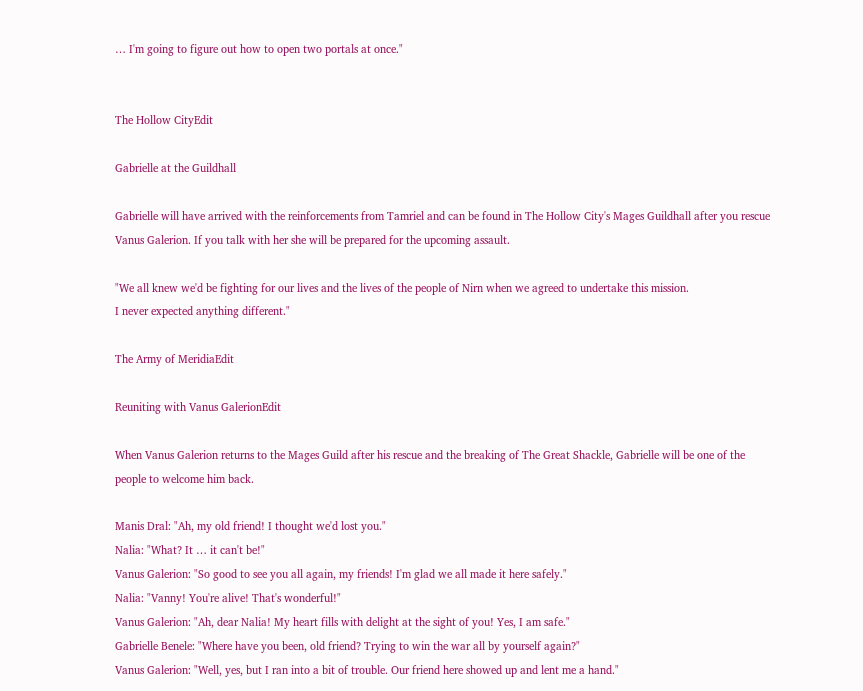… I'm going to figure out how to open two portals at once."


The Hollow CityEdit

Gabrielle at the Guildhall

Gabrielle will have arrived with the reinforcements from Tamriel and can be found in The Hollow City's Mages Guildhall after you rescue Vanus Galerion. If you talk with her she will be prepared for the upcoming assault.

"We all knew we'd be fighting for our lives and the lives of the people of Nirn when we agreed to undertake this mission.
I never expected anything different."

The Army of MeridiaEdit

Reuniting with Vanus GalerionEdit

When Vanus Galerion returns to the Mages Guild after his rescue and the breaking of The Great Shackle, Gabrielle will be one of the people to welcome him back.

Manis Dral: "Ah, my old friend! I thought we'd lost you."
Nalia: "What? It … it can't be!"
Vanus Galerion: "So good to see you all again, my friends! I'm glad we all made it here safely."
Nalia: "Vanny! You're alive! That's wonderful!"
Vanus Galerion: "Ah, dear Nalia! My heart fills with delight at the sight of you! Yes, I am safe."
Gabrielle Benele: "Where have you been, old friend? Trying to win the war all by yourself again?"
Vanus Galerion: "Well, yes, but I ran into a bit of trouble. Our friend here showed up and lent me a hand."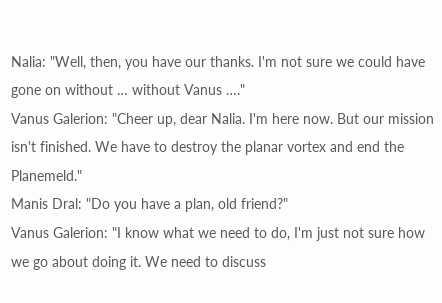Nalia: "Well, then, you have our thanks. I'm not sure we could have gone on without … without Vanus …."
Vanus Galerion: "Cheer up, dear Nalia. I'm here now. But our mission isn't finished. We have to destroy the planar vortex and end the Planemeld."
Manis Dral: "Do you have a plan, old friend?"
Vanus Galerion: "I know what we need to do, I'm just not sure how we go about doing it. We need to discuss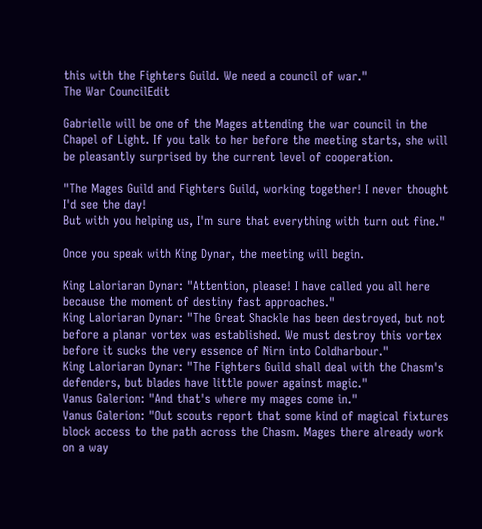this with the Fighters Guild. We need a council of war."
The War CouncilEdit

Gabrielle will be one of the Mages attending the war council in the Chapel of Light. If you talk to her before the meeting starts, she will be pleasantly surprised by the current level of cooperation.

"The Mages Guild and Fighters Guild, working together! I never thought I'd see the day!
But with you helping us, I'm sure that everything with turn out fine."

Once you speak with King Dynar, the meeting will begin.

King Laloriaran Dynar: "Attention, please! I have called you all here because the moment of destiny fast approaches."
King Laloriaran Dynar: "The Great Shackle has been destroyed, but not before a planar vortex was established. We must destroy this vortex before it sucks the very essence of Nirn into Coldharbour."
King Laloriaran Dynar: "The Fighters Guild shall deal with the Chasm's defenders, but blades have little power against magic."
Vanus Galerion: "And that's where my mages come in."
Vanus Galerion: "Out scouts report that some kind of magical fixtures block access to the path across the Chasm. Mages there already work on a way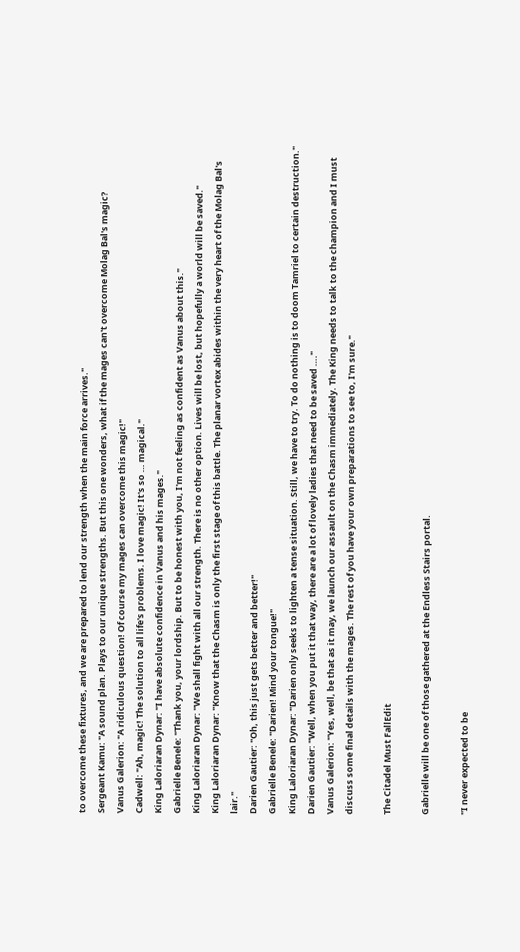to overcome these fixtures, and we are prepared to lend our strength when the main force arrives."
Sergeant Kamu: "A sound plan. Plays to our unique strengths. But this one wonders, what if the mages can't overcome Molag Bal's magic?
Vanus Galerion: "A ridiculous question! Of course my mages can overcome this magic!"
Cadwell: "Ah, magic! The solution to all life's problems. I love magic! It's so … magical."
King Laloriaran Dynar: "I have absolute confidence in Vanus and his mages."
Gabrielle Benele: "Thank you, your lordship. But to be honest with you, I'm not feeling as confident as Vanus about this."
King Laloriaran Dynar: "We shall fight with all our strength. There is no other option. Lives will be lost, but hopefully a world will be saved."
King Laloriaran Dynar: "Know that the Chasm is only the first stage of this battle. The planar vortex abides within the very heart of the Molag Bal's lair."
Darien Gautier: "Oh, this just gets better and better!"
Gabrielle Benele: "Darien! Mind your tongue!"
King Laloriaran Dynar: "Darien only seeks to lighten a tense situation. Still, we have to try. To do nothing is to doom Tamriel to certain destruction."
Darien Gautier: "Well, when you put it that way, there are a lot of lovely ladies that need to be saved …."
Vanus Galerion: "Yes, well, be that as it may, we launch our assault on the Chasm immediately. The King needs to talk to the champion and I must discuss some final details with the mages. The rest of you have your own preparations to see to, I'm sure."

The Citadel Must FallEdit

Gabrielle will be one of those gathered at the Endless Stairs portal.

"I never expected to be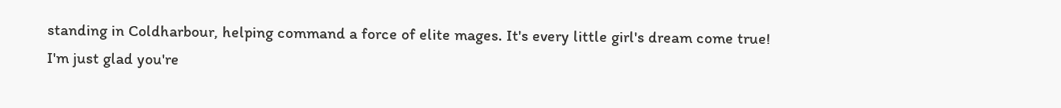standing in Coldharbour, helping command a force of elite mages. It's every little girl's dream come true!
I'm just glad you're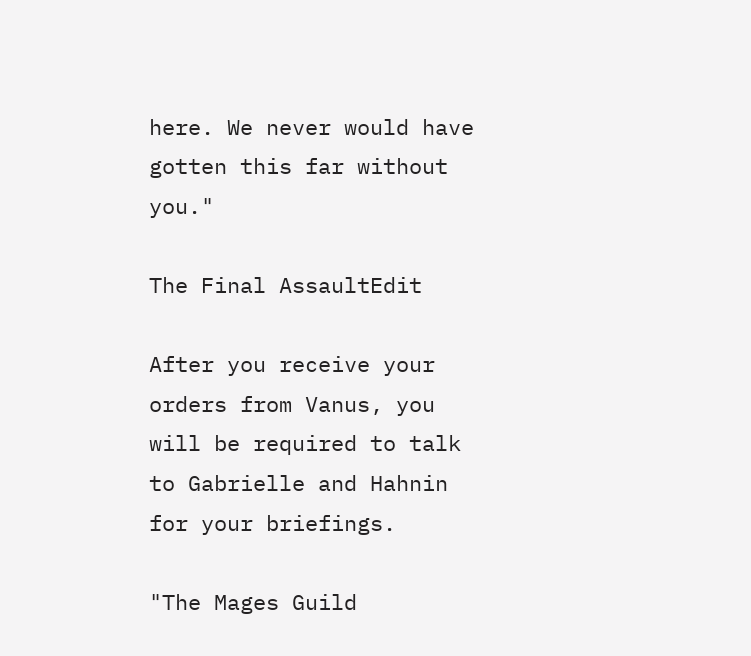here. We never would have gotten this far without you."

The Final AssaultEdit

After you receive your orders from Vanus, you will be required to talk to Gabrielle and Hahnin for your briefings.

"The Mages Guild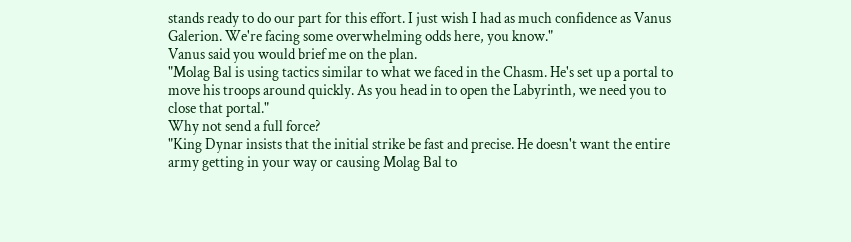stands ready to do our part for this effort. I just wish I had as much confidence as Vanus Galerion. We're facing some overwhelming odds here, you know."
Vanus said you would brief me on the plan.
"Molag Bal is using tactics similar to what we faced in the Chasm. He's set up a portal to move his troops around quickly. As you head in to open the Labyrinth, we need you to close that portal."
Why not send a full force?
"King Dynar insists that the initial strike be fast and precise. He doesn't want the entire army getting in your way or causing Molag Bal to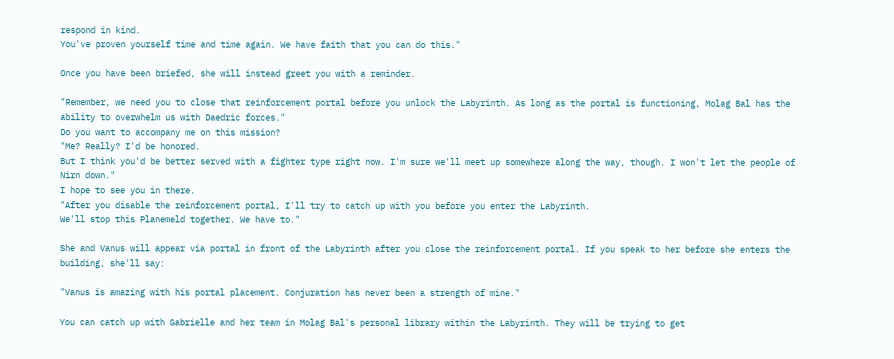respond in kind.
You've proven yourself time and time again. We have faith that you can do this."

Once you have been briefed, she will instead greet you with a reminder.

"Remember, we need you to close that reinforcement portal before you unlock the Labyrinth. As long as the portal is functioning, Molag Bal has the ability to overwhelm us with Daedric forces."
Do you want to accompany me on this mission?
"Me? Really? I'd be honored.
But I think you'd be better served with a fighter type right now. I'm sure we'll meet up somewhere along the way, though. I won't let the people of Nirn down."
I hope to see you in there.
"After you disable the reinforcement portal, I'll try to catch up with you before you enter the Labyrinth.
We'll stop this Planemeld together. We have to."

She and Vanus will appear via portal in front of the Labyrinth after you close the reinforcement portal. If you speak to her before she enters the building, she'll say:

"Vanus is amazing with his portal placement. Conjuration has never been a strength of mine."

You can catch up with Gabrielle and her team in Molag Bal's personal library within the Labyrinth. They will be trying to get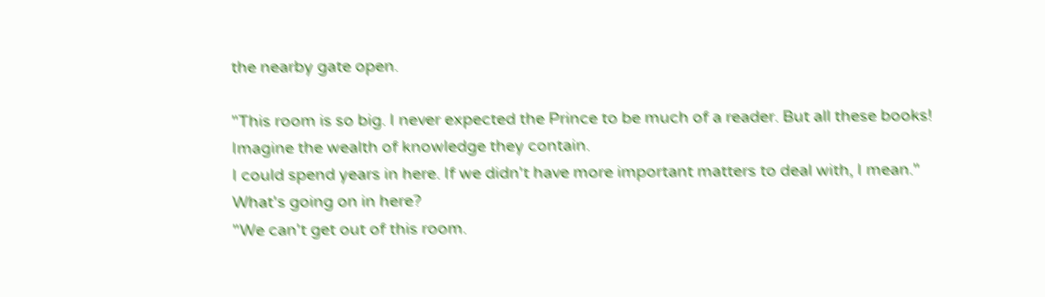the nearby gate open.

"This room is so big. I never expected the Prince to be much of a reader. But all these books! Imagine the wealth of knowledge they contain.
I could spend years in here. If we didn't have more important matters to deal with, I mean."
What's going on in here?
"We can't get out of this room.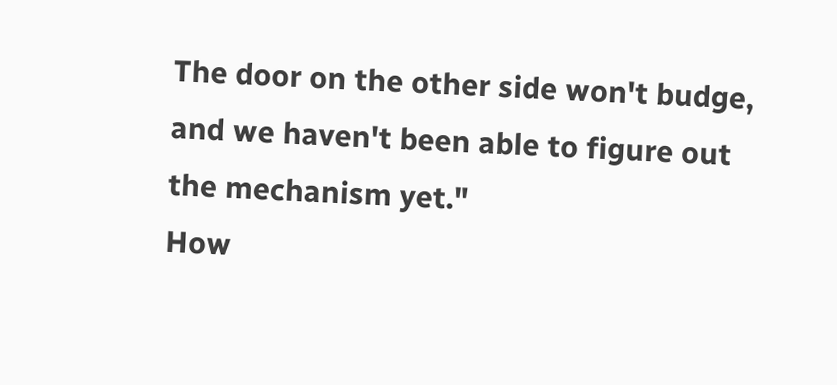The door on the other side won't budge, and we haven't been able to figure out the mechanism yet."
How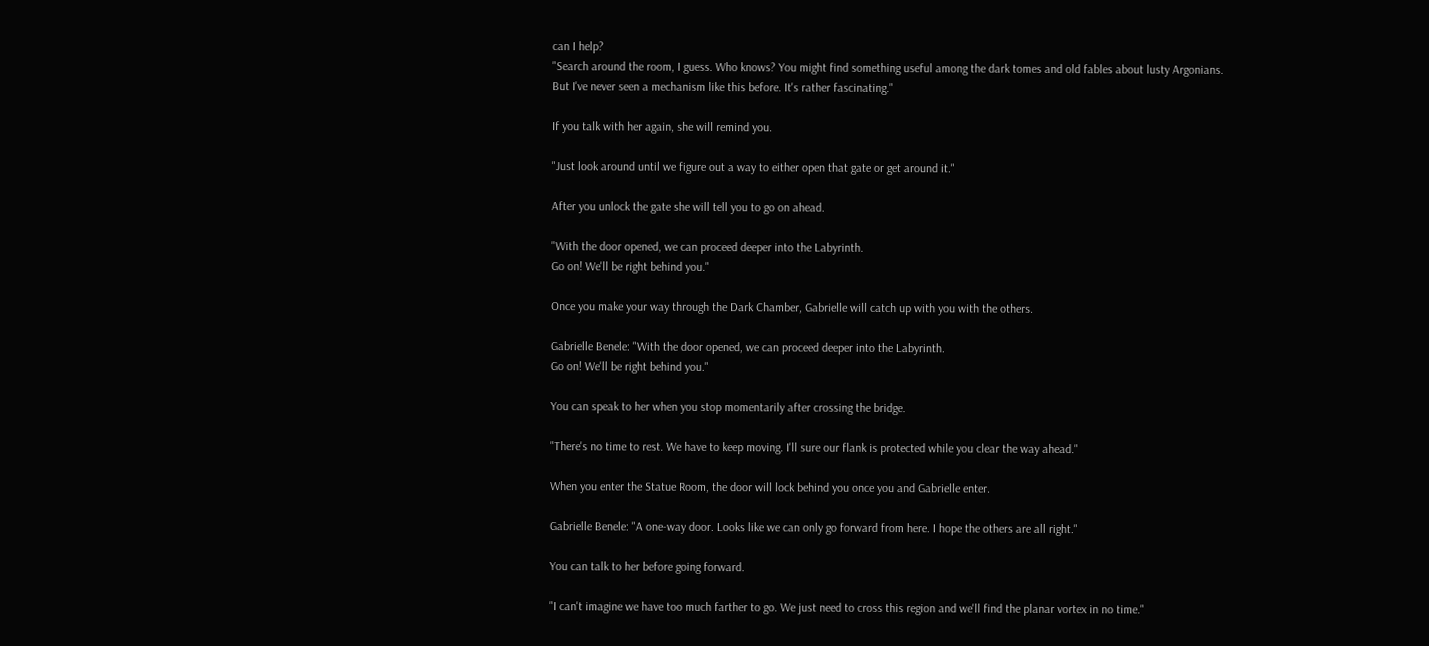can I help?
"Search around the room, I guess. Who knows? You might find something useful among the dark tomes and old fables about lusty Argonians.
But I've never seen a mechanism like this before. It's rather fascinating."

If you talk with her again, she will remind you.

"Just look around until we figure out a way to either open that gate or get around it."

After you unlock the gate she will tell you to go on ahead.

"With the door opened, we can proceed deeper into the Labyrinth.
Go on! We'll be right behind you."

Once you make your way through the Dark Chamber, Gabrielle will catch up with you with the others.

Gabrielle Benele: "With the door opened, we can proceed deeper into the Labyrinth.
Go on! We'll be right behind you."

You can speak to her when you stop momentarily after crossing the bridge.

"There's no time to rest. We have to keep moving. I'll sure our flank is protected while you clear the way ahead."

When you enter the Statue Room, the door will lock behind you once you and Gabrielle enter.

Gabrielle Benele: "A one-way door. Looks like we can only go forward from here. I hope the others are all right."

You can talk to her before going forward.

"I can't imagine we have too much farther to go. We just need to cross this region and we'll find the planar vortex in no time."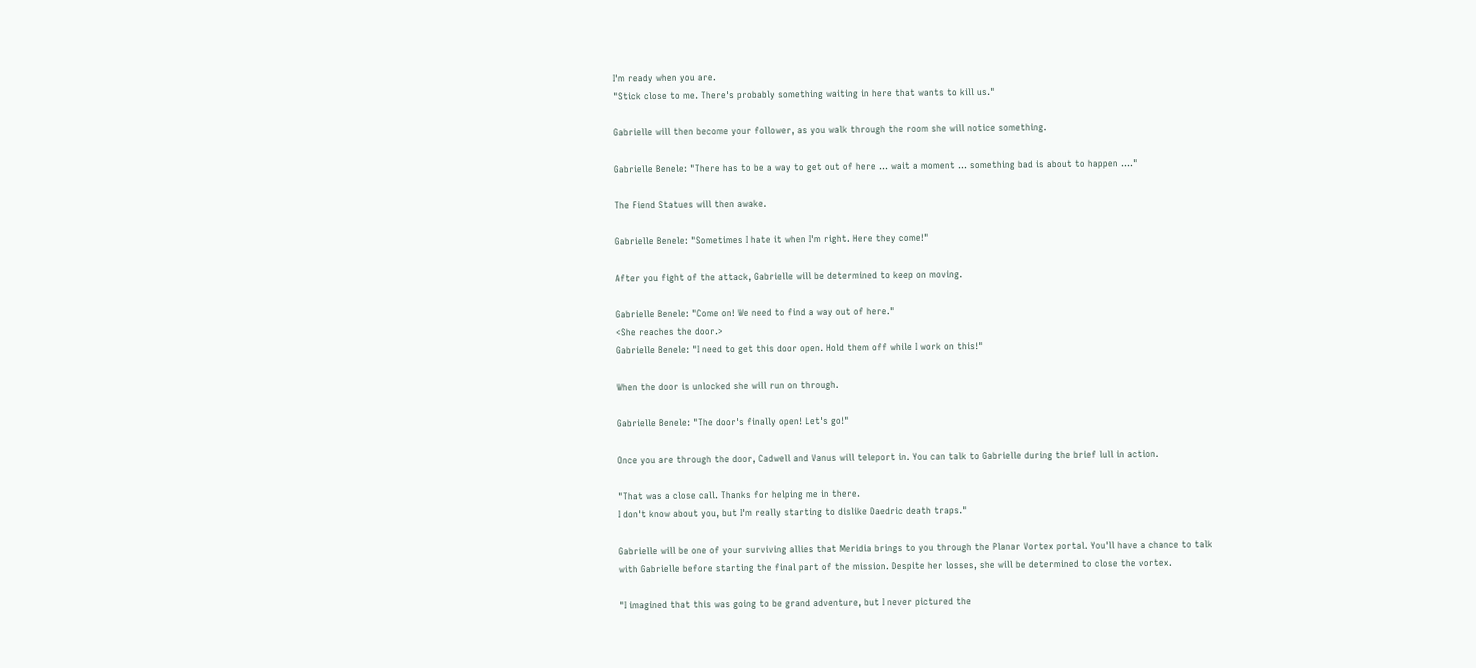I'm ready when you are.
"Stick close to me. There's probably something waiting in here that wants to kill us."

Gabrielle will then become your follower, as you walk through the room she will notice something.

Gabrielle Benele: "There has to be a way to get out of here … wait a moment … something bad is about to happen …."

The Fiend Statues will then awake.

Gabrielle Benele: "Sometimes I hate it when I'm right. Here they come!"

After you fight of the attack, Gabrielle will be determined to keep on moving.

Gabrielle Benele: "Come on! We need to find a way out of here."
<She reaches the door.>
Gabrielle Benele: "I need to get this door open. Hold them off while I work on this!"

When the door is unlocked she will run on through.

Gabrielle Benele: "The door's finally open! Let's go!"

Once you are through the door, Cadwell and Vanus will teleport in. You can talk to Gabrielle during the brief lull in action.

"That was a close call. Thanks for helping me in there.
I don't know about you, but I'm really starting to dislike Daedric death traps."

Gabrielle will be one of your surviving allies that Meridia brings to you through the Planar Vortex portal. You'll have a chance to talk with Gabrielle before starting the final part of the mission. Despite her losses, she will be determined to close the vortex.

"I imagined that this was going to be grand adventure, but I never pictured the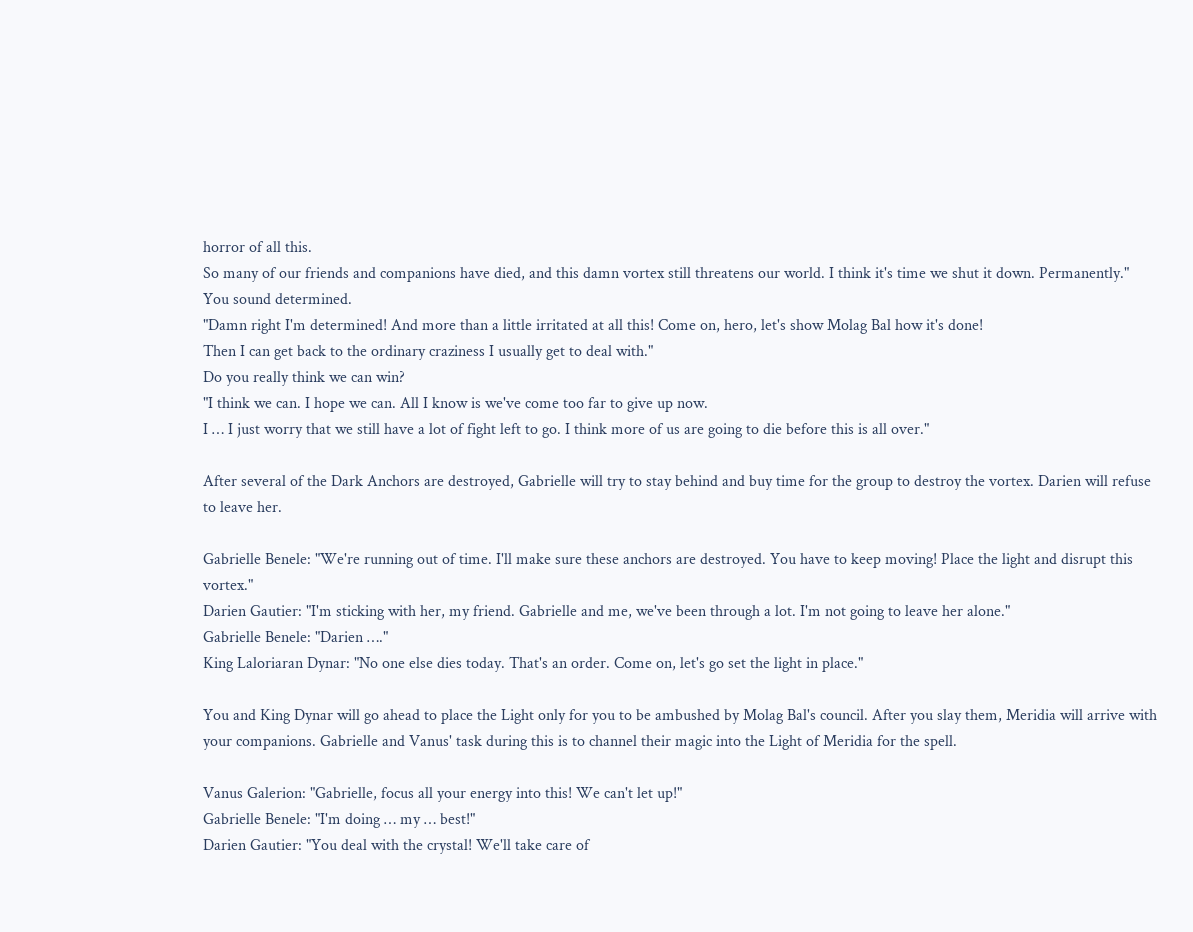horror of all this.
So many of our friends and companions have died, and this damn vortex still threatens our world. I think it's time we shut it down. Permanently."
You sound determined.
"Damn right I'm determined! And more than a little irritated at all this! Come on, hero, let's show Molag Bal how it's done!
Then I can get back to the ordinary craziness I usually get to deal with."
Do you really think we can win?
"I think we can. I hope we can. All I know is we've come too far to give up now.
I … I just worry that we still have a lot of fight left to go. I think more of us are going to die before this is all over."

After several of the Dark Anchors are destroyed, Gabrielle will try to stay behind and buy time for the group to destroy the vortex. Darien will refuse to leave her.

Gabrielle Benele: "We're running out of time. I'll make sure these anchors are destroyed. You have to keep moving! Place the light and disrupt this vortex."
Darien Gautier: "I'm sticking with her, my friend. Gabrielle and me, we've been through a lot. I'm not going to leave her alone."
Gabrielle Benele: "Darien …."
King Laloriaran Dynar: "No one else dies today. That's an order. Come on, let's go set the light in place."

You and King Dynar will go ahead to place the Light only for you to be ambushed by Molag Bal's council. After you slay them, Meridia will arrive with your companions. Gabrielle and Vanus' task during this is to channel their magic into the Light of Meridia for the spell.

Vanus Galerion: "Gabrielle, focus all your energy into this! We can't let up!"
Gabrielle Benele: "I'm doing … my … best!"
Darien Gautier: "You deal with the crystal! We'll take care of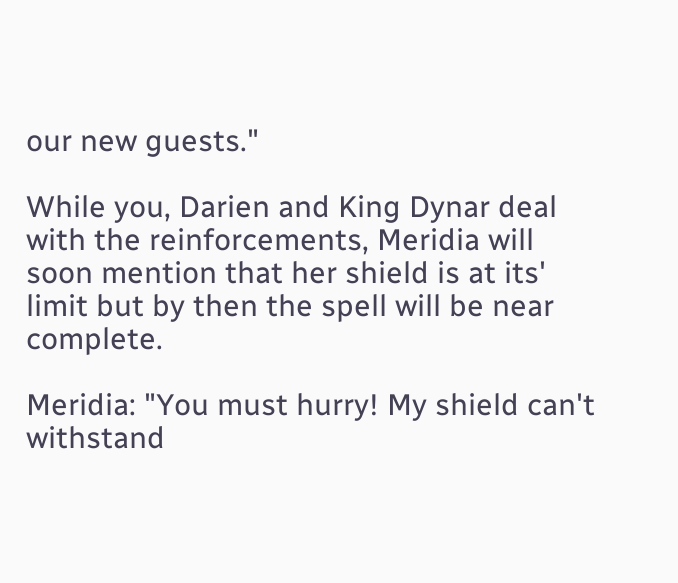our new guests."

While you, Darien and King Dynar deal with the reinforcements, Meridia will soon mention that her shield is at its' limit but by then the spell will be near complete.

Meridia: "You must hurry! My shield can't withstand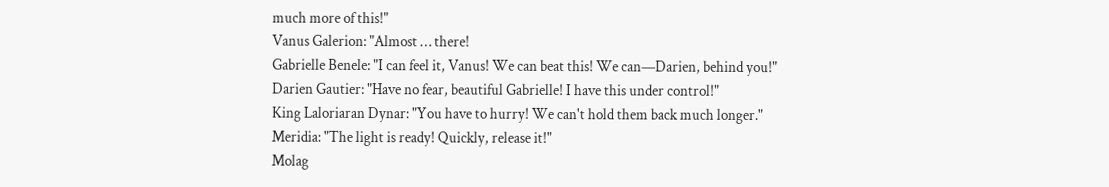much more of this!"
Vanus Galerion: "Almost … there!
Gabrielle Benele: "I can feel it, Vanus! We can beat this! We can—Darien, behind you!"
Darien Gautier: "Have no fear, beautiful Gabrielle! I have this under control!"
King Laloriaran Dynar: "You have to hurry! We can't hold them back much longer."
Meridia: "The light is ready! Quickly, release it!"
Molag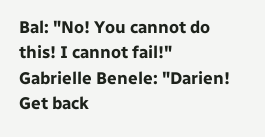Bal: "No! You cannot do this! I cannot fail!"
Gabrielle Benele: "Darien! Get back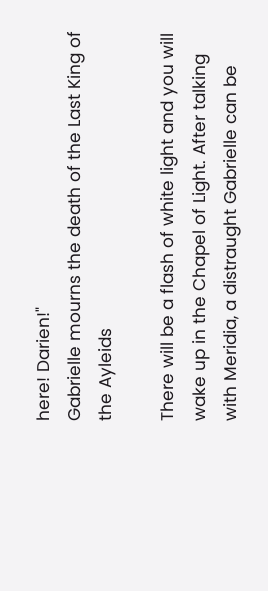here! Darien!"
Gabrielle mourns the death of the Last King of the Ayleids

There will be a flash of white light and you will wake up in the Chapel of Light. After talking with Meridia, a distraught Gabrielle can be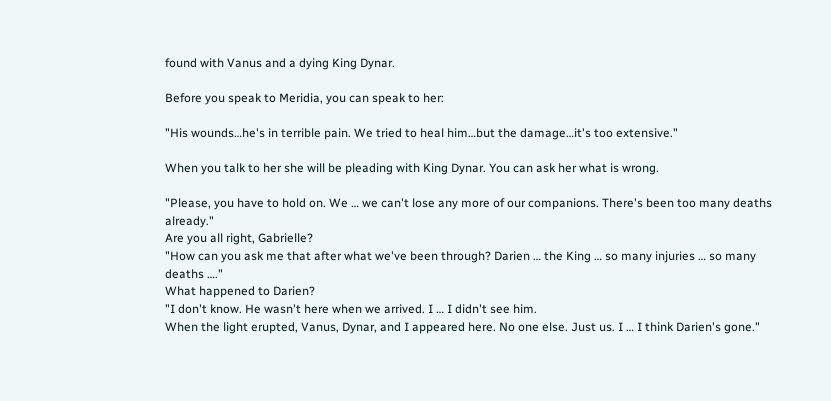found with Vanus and a dying King Dynar.

Before you speak to Meridia, you can speak to her:

"His wounds…he's in terrible pain. We tried to heal him…but the damage…it's too extensive."

When you talk to her she will be pleading with King Dynar. You can ask her what is wrong.

"Please, you have to hold on. We … we can't lose any more of our companions. There's been too many deaths already."
Are you all right, Gabrielle?
"How can you ask me that after what we've been through? Darien … the King … so many injuries … so many deaths …."
What happened to Darien?
"I don't know. He wasn't here when we arrived. I … I didn't see him.
When the light erupted, Vanus, Dynar, and I appeared here. No one else. Just us. I … I think Darien's gone."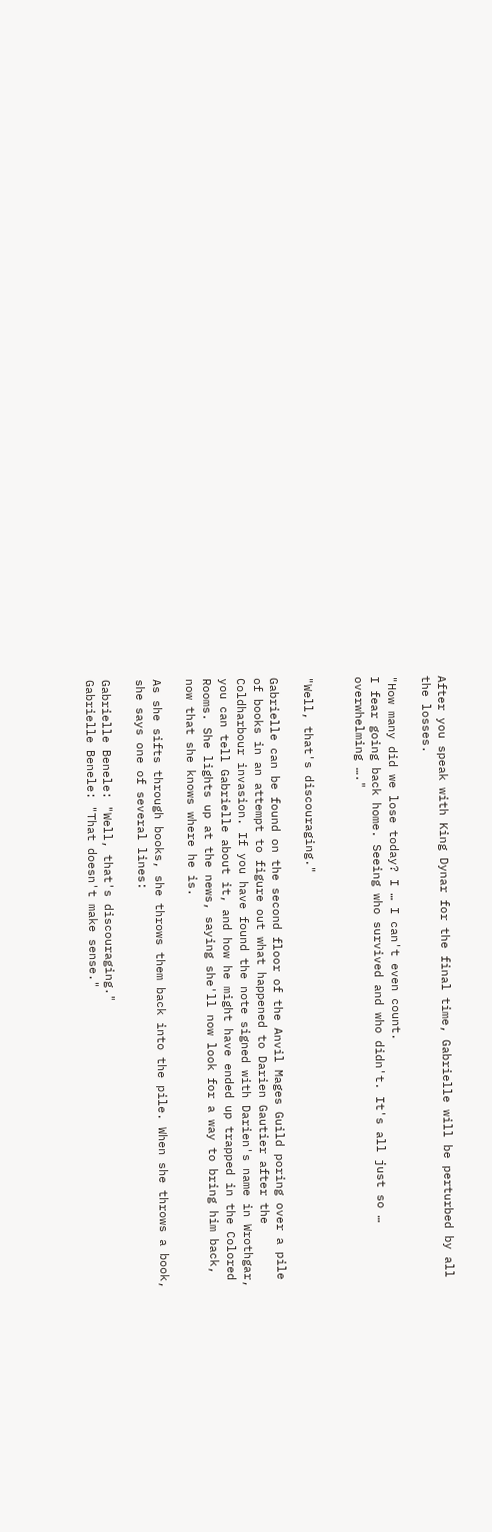After you speak with King Dynar for the final time, Gabrielle will be perturbed by all the losses.

"How many did we lose today? I … I can't even count.
I fear going back home. Seeing who survived and who didn't. It's all just so … overwhelming …."


"Well, that's discouraging."

Gabrielle can be found on the second floor of the Anvil Mages Guild poring over a pile of books in an attempt to figure out what happened to Darien Gautier after the Coldharbour invasion. If you have found the note signed with Darien's name in Wrothgar, you can tell Gabrielle about it, and how he might have ended up trapped in the Colored Rooms. She lights up at the news, saying she'll now look for a way to bring him back, now that she knows where he is.

As she sifts through books, she throws them back into the pile. When she throws a book, she says one of several lines:

Gabrielle Benele: "Well, that's discouraging."
Gabrielle Benele: "That doesn't make sense."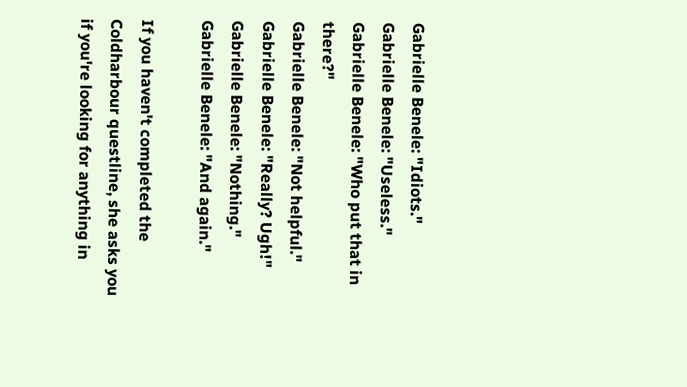Gabrielle Benele: "Idiots."
Gabrielle Benele: "Useless."
Gabrielle Benele: "Who put that in there?"
Gabrielle Benele: "Not helpful."
Gabrielle Benele: "Really? Ugh!"
Gabrielle Benele: "Nothing."
Gabrielle Benele: "And again."

If you haven't completed the Coldharbour questline, she asks you if you're looking for anything in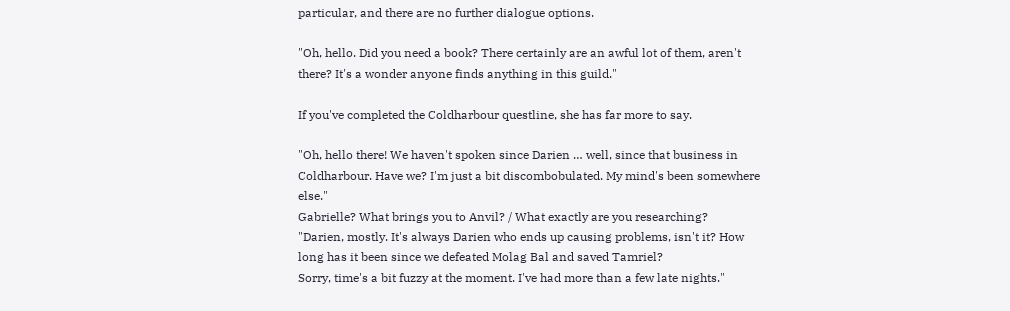particular, and there are no further dialogue options.

"Oh, hello. Did you need a book? There certainly are an awful lot of them, aren't there? It's a wonder anyone finds anything in this guild."

If you've completed the Coldharbour questline, she has far more to say.

"Oh, hello there! We haven't spoken since Darien … well, since that business in Coldharbour. Have we? I'm just a bit discombobulated. My mind's been somewhere else."
Gabrielle? What brings you to Anvil? / What exactly are you researching?
"Darien, mostly. It's always Darien who ends up causing problems, isn't it? How long has it been since we defeated Molag Bal and saved Tamriel?
Sorry, time's a bit fuzzy at the moment. I've had more than a few late nights."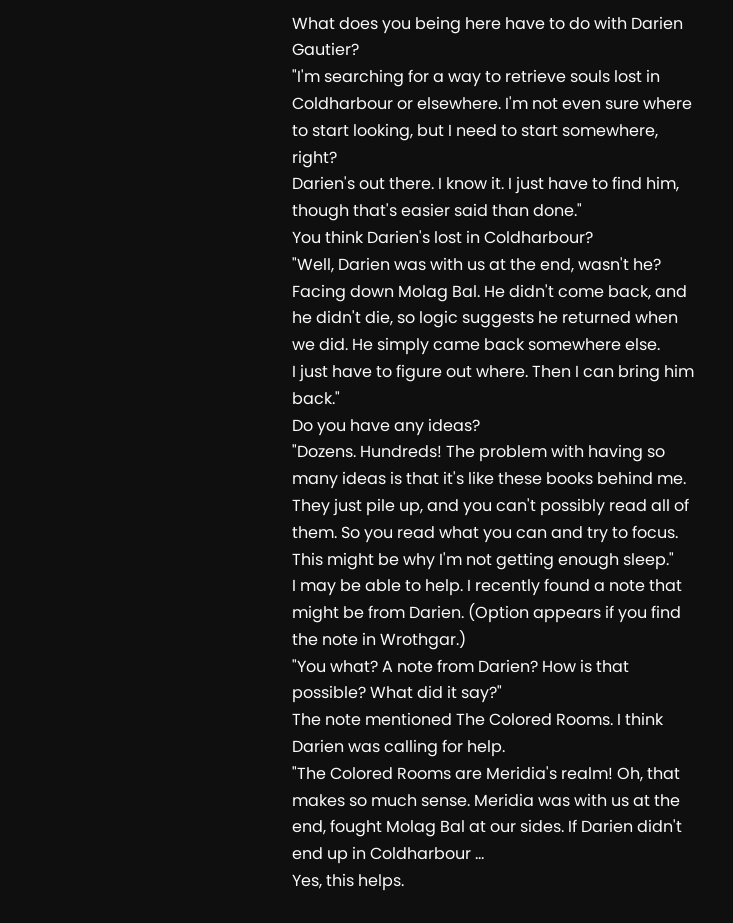What does you being here have to do with Darien Gautier?
"I'm searching for a way to retrieve souls lost in Coldharbour or elsewhere. I'm not even sure where to start looking, but I need to start somewhere, right?
Darien's out there. I know it. I just have to find him, though that's easier said than done."
You think Darien's lost in Coldharbour?
"Well, Darien was with us at the end, wasn't he? Facing down Molag Bal. He didn't come back, and he didn't die, so logic suggests he returned when we did. He simply came back somewhere else.
I just have to figure out where. Then I can bring him back."
Do you have any ideas?
"Dozens. Hundreds! The problem with having so many ideas is that it's like these books behind me. They just pile up, and you can't possibly read all of them. So you read what you can and try to focus.
This might be why I'm not getting enough sleep."
I may be able to help. I recently found a note that might be from Darien. (Option appears if you find the note in Wrothgar.)
"You what? A note from Darien? How is that possible? What did it say?"
The note mentioned The Colored Rooms. I think Darien was calling for help.
"The Colored Rooms are Meridia's realm! Oh, that makes so much sense. Meridia was with us at the end, fought Molag Bal at our sides. If Darien didn't end up in Coldharbour …
Yes, this helps.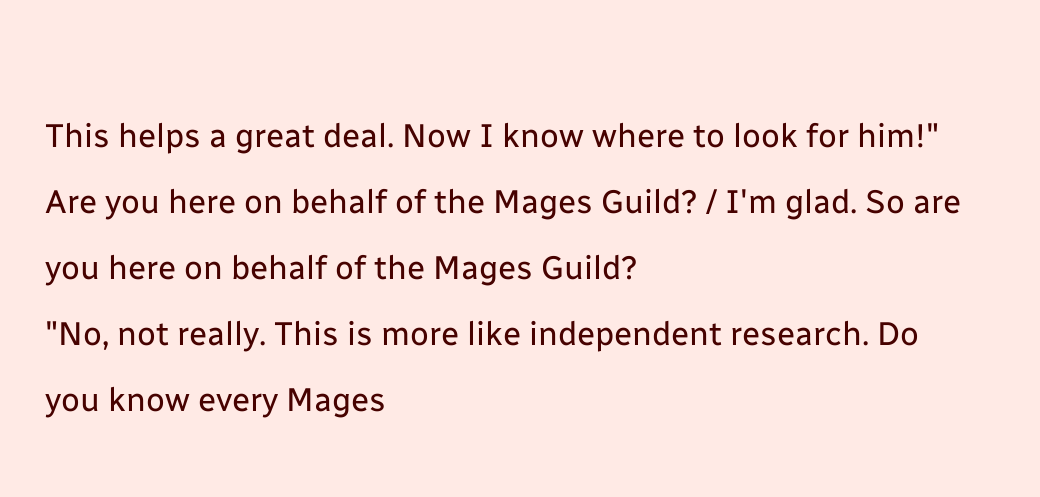This helps a great deal. Now I know where to look for him!"
Are you here on behalf of the Mages Guild? / I'm glad. So are you here on behalf of the Mages Guild?
"No, not really. This is more like independent research. Do you know every Mages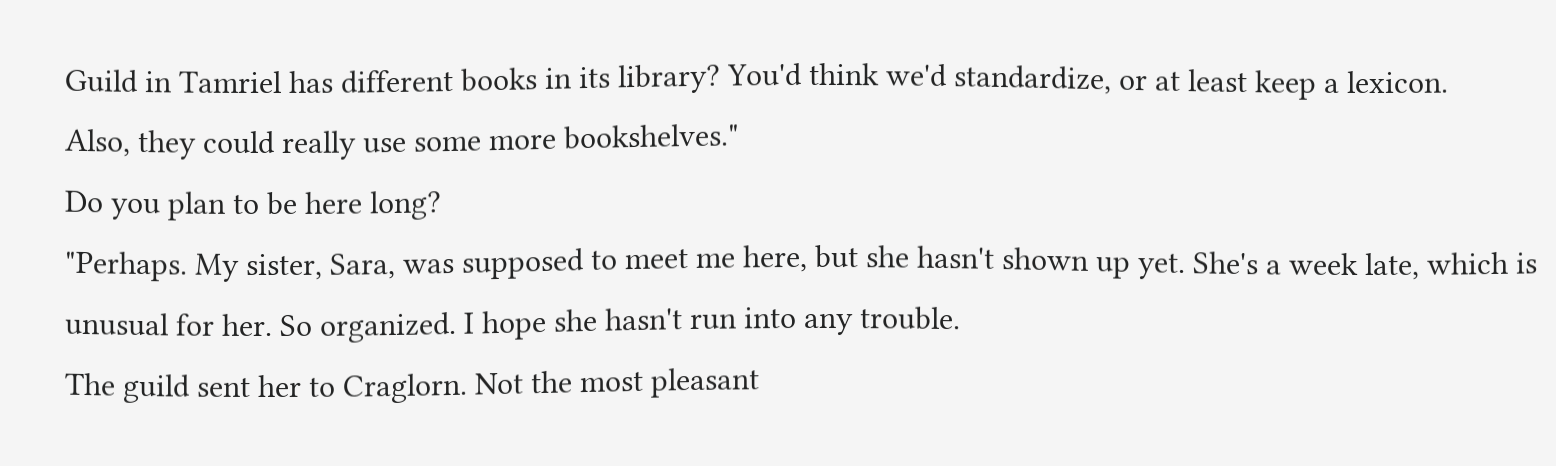Guild in Tamriel has different books in its library? You'd think we'd standardize, or at least keep a lexicon.
Also, they could really use some more bookshelves."
Do you plan to be here long?
"Perhaps. My sister, Sara, was supposed to meet me here, but she hasn't shown up yet. She's a week late, which is unusual for her. So organized. I hope she hasn't run into any trouble.
The guild sent her to Craglorn. Not the most pleasant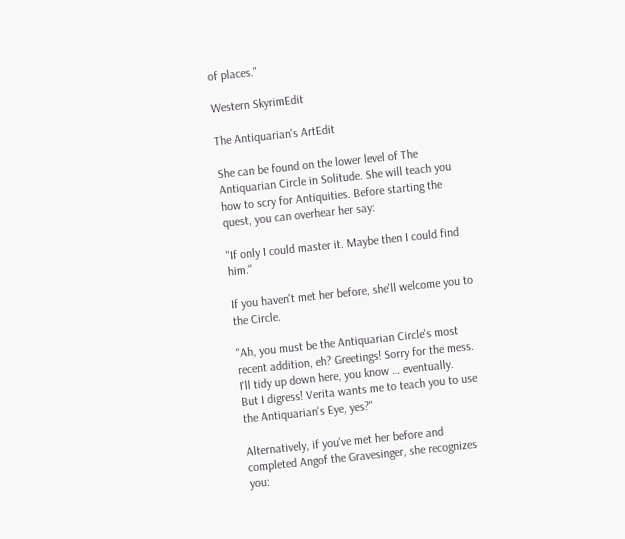of places."

Western SkyrimEdit

The Antiquarian's ArtEdit

She can be found on the lower level of The Antiquarian Circle in Solitude. She will teach you how to scry for Antiquities. Before starting the quest, you can overhear her say:

"If only I could master it. Maybe then I could find him."

If you haven't met her before, she'll welcome you to the Circle.

"Ah, you must be the Antiquarian Circle's most recent addition, eh? Greetings! Sorry for the mess. I'll tidy up down here, you know … eventually.
But I digress! Verita wants me to teach you to use the Antiquarian's Eye, yes?"

Alternatively, if you've met her before and completed Angof the Gravesinger, she recognizes you: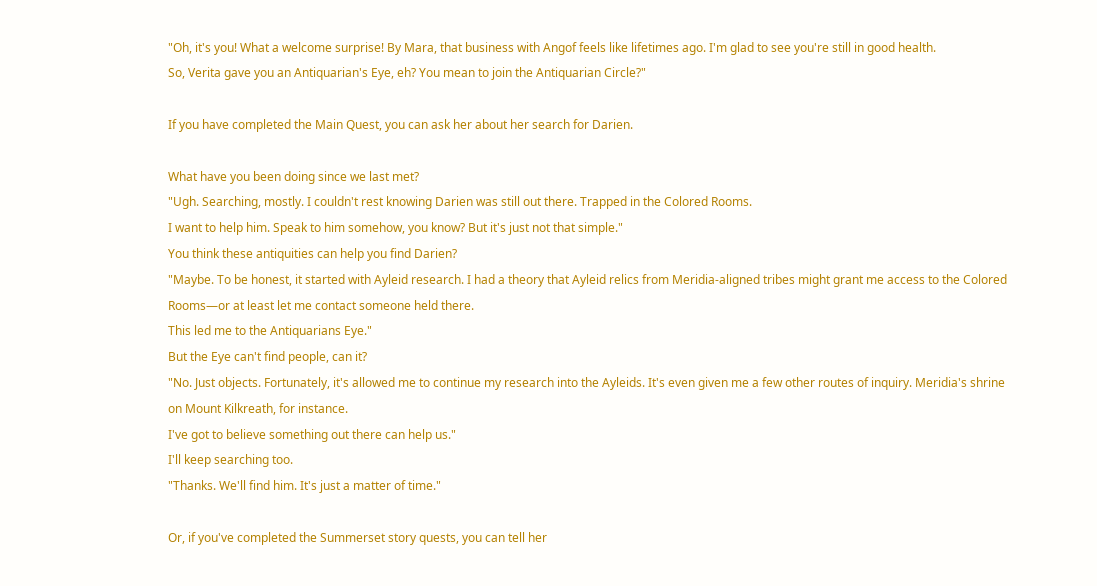"Oh, it's you! What a welcome surprise! By Mara, that business with Angof feels like lifetimes ago. I'm glad to see you're still in good health.
So, Verita gave you an Antiquarian's Eye, eh? You mean to join the Antiquarian Circle?"

If you have completed the Main Quest, you can ask her about her search for Darien.

What have you been doing since we last met?
"Ugh. Searching, mostly. I couldn't rest knowing Darien was still out there. Trapped in the Colored Rooms.
I want to help him. Speak to him somehow, you know? But it's just not that simple."
You think these antiquities can help you find Darien?
"Maybe. To be honest, it started with Ayleid research. I had a theory that Ayleid relics from Meridia-aligned tribes might grant me access to the Colored Rooms—or at least let me contact someone held there.
This led me to the Antiquarians Eye."
But the Eye can't find people, can it?
"No. Just objects. Fortunately, it's allowed me to continue my research into the Ayleids. It's even given me a few other routes of inquiry. Meridia's shrine on Mount Kilkreath, for instance.
I've got to believe something out there can help us."
I'll keep searching too.
"Thanks. We'll find him. It's just a matter of time."

Or, if you've completed the Summerset story quests, you can tell her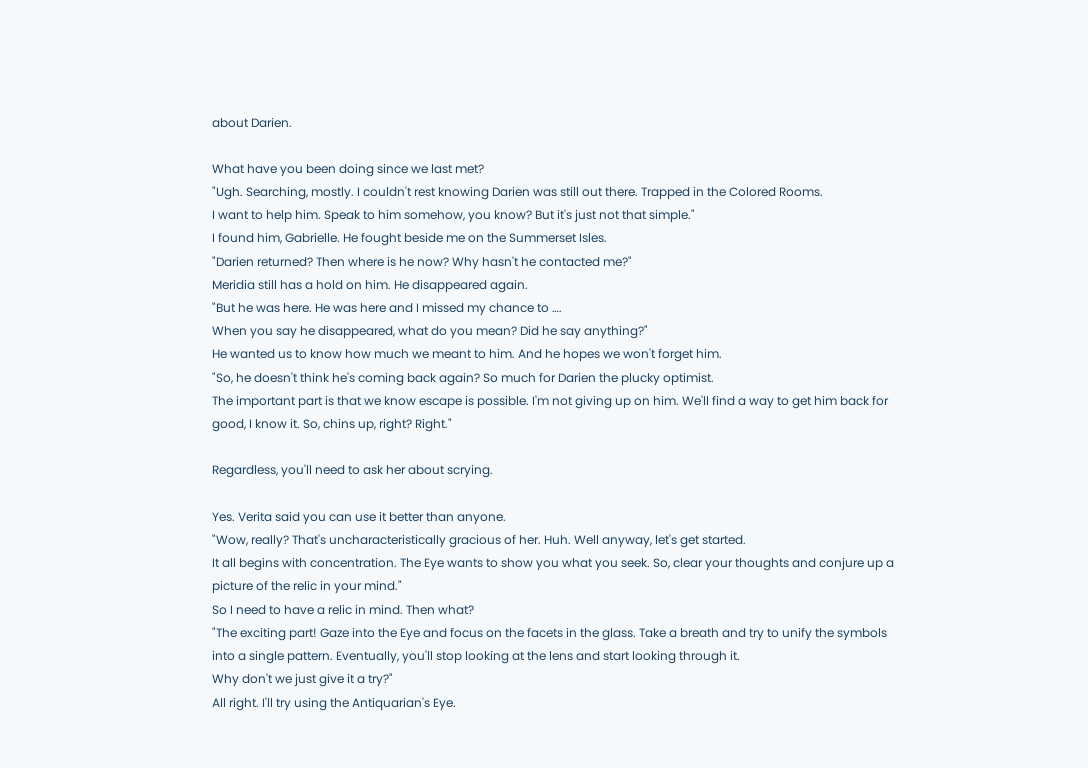about Darien.

What have you been doing since we last met?
"Ugh. Searching, mostly. I couldn't rest knowing Darien was still out there. Trapped in the Colored Rooms.
I want to help him. Speak to him somehow, you know? But it's just not that simple."
I found him, Gabrielle. He fought beside me on the Summerset Isles.
"Darien returned? Then where is he now? Why hasn't he contacted me?"
Meridia still has a hold on him. He disappeared again.
"But he was here. He was here and I missed my chance to ….
When you say he disappeared, what do you mean? Did he say anything?"
He wanted us to know how much we meant to him. And he hopes we won't forget him.
"So, he doesn't think he's coming back again? So much for Darien the plucky optimist.
The important part is that we know escape is possible. I'm not giving up on him. We'll find a way to get him back for good, I know it. So, chins up, right? Right."

Regardless, you'll need to ask her about scrying.

Yes. Verita said you can use it better than anyone.
"Wow, really? That's uncharacteristically gracious of her. Huh. Well anyway, let's get started.
It all begins with concentration. The Eye wants to show you what you seek. So, clear your thoughts and conjure up a picture of the relic in your mind."
So I need to have a relic in mind. Then what?
"The exciting part! Gaze into the Eye and focus on the facets in the glass. Take a breath and try to unify the symbols into a single pattern. Eventually, you'll stop looking at the lens and start looking through it.
Why don't we just give it a try?"
All right. I'll try using the Antiquarian's Eye.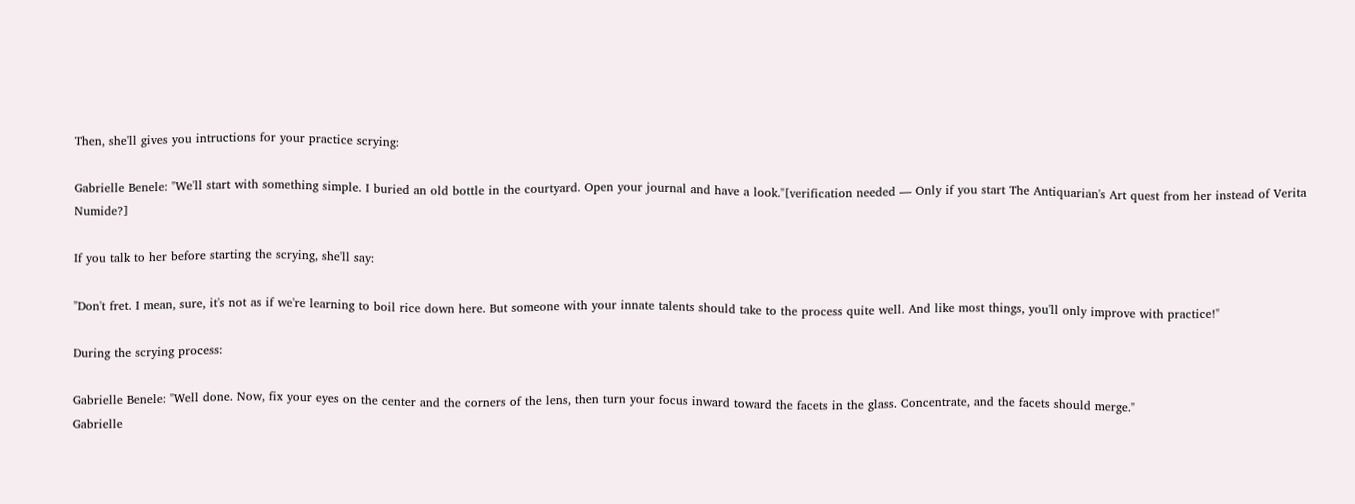Then, she'll gives you intructions for your practice scrying:

Gabrielle Benele: "We'll start with something simple. I buried an old bottle in the courtyard. Open your journal and have a look."[verification needed — Only if you start The Antiquarian's Art quest from her instead of Verita Numide?]

If you talk to her before starting the scrying, she'll say:

"Don't fret. I mean, sure, it's not as if we're learning to boil rice down here. But someone with your innate talents should take to the process quite well. And like most things, you'll only improve with practice!"

During the scrying process:

Gabrielle Benele: "Well done. Now, fix your eyes on the center and the corners of the lens, then turn your focus inward toward the facets in the glass. Concentrate, and the facets should merge."
Gabrielle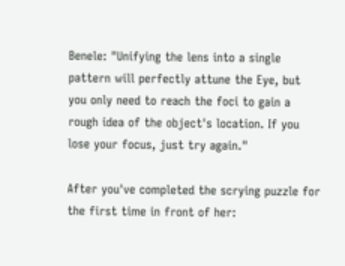Benele: "Unifying the lens into a single pattern will perfectly attune the Eye, but you only need to reach the foci to gain a rough idea of the object's location. If you lose your focus, just try again."

After you've completed the scrying puzzle for the first time in front of her: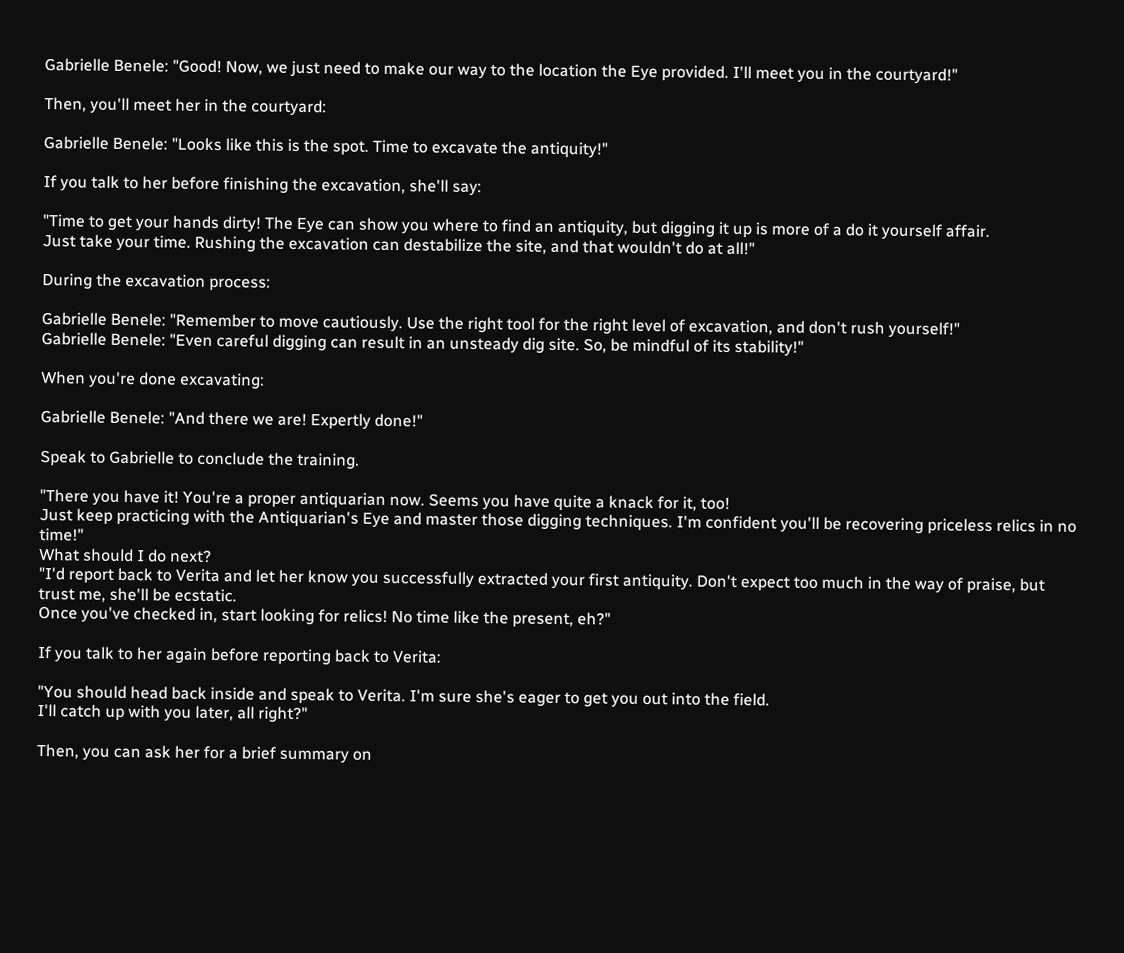Gabrielle Benele: "Good! Now, we just need to make our way to the location the Eye provided. I'll meet you in the courtyard!"

Then, you'll meet her in the courtyard:

Gabrielle Benele: "Looks like this is the spot. Time to excavate the antiquity!"

If you talk to her before finishing the excavation, she'll say:

"Time to get your hands dirty! The Eye can show you where to find an antiquity, but digging it up is more of a do it yourself affair.
Just take your time. Rushing the excavation can destabilize the site, and that wouldn't do at all!"

During the excavation process:

Gabrielle Benele: "Remember to move cautiously. Use the right tool for the right level of excavation, and don't rush yourself!"
Gabrielle Benele: "Even careful digging can result in an unsteady dig site. So, be mindful of its stability!"

When you're done excavating:

Gabrielle Benele: "And there we are! Expertly done!"

Speak to Gabrielle to conclude the training.

"There you have it! You're a proper antiquarian now. Seems you have quite a knack for it, too!
Just keep practicing with the Antiquarian's Eye and master those digging techniques. I'm confident you'll be recovering priceless relics in no time!"
What should I do next?
"I'd report back to Verita and let her know you successfully extracted your first antiquity. Don't expect too much in the way of praise, but trust me, she'll be ecstatic.
Once you've checked in, start looking for relics! No time like the present, eh?"

If you talk to her again before reporting back to Verita:

"You should head back inside and speak to Verita. I'm sure she's eager to get you out into the field.
I'll catch up with you later, all right?"

Then, you can ask her for a brief summary on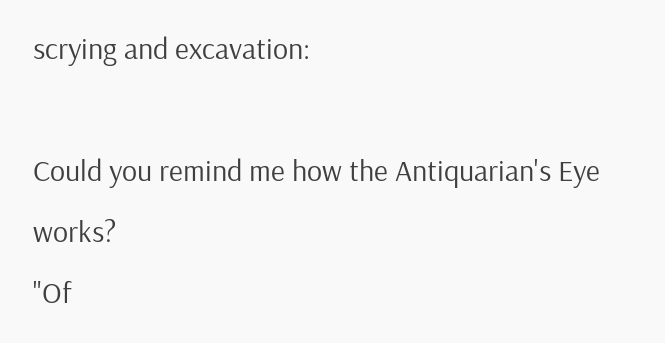scrying and excavation:

Could you remind me how the Antiquarian's Eye works?
"Of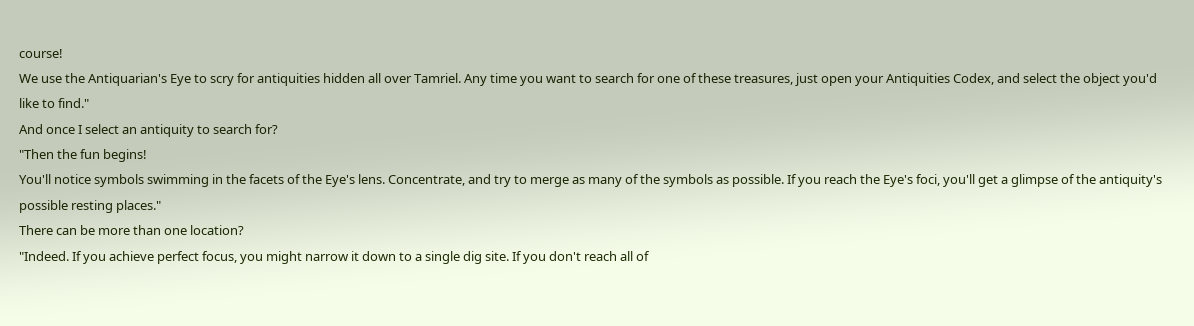course!
We use the Antiquarian's Eye to scry for antiquities hidden all over Tamriel. Any time you want to search for one of these treasures, just open your Antiquities Codex, and select the object you'd like to find."
And once I select an antiquity to search for?
"Then the fun begins!
You'll notice symbols swimming in the facets of the Eye's lens. Concentrate, and try to merge as many of the symbols as possible. If you reach the Eye's foci, you'll get a glimpse of the antiquity's possible resting places."
There can be more than one location?
"Indeed. If you achieve perfect focus, you might narrow it down to a single dig site. If you don't reach all of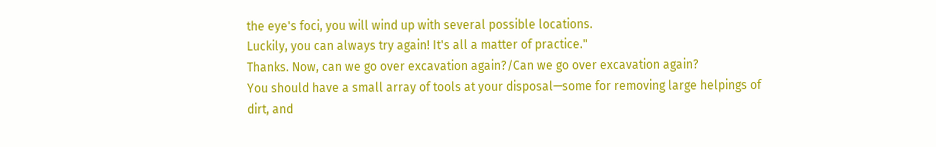the eye's foci, you will wind up with several possible locations.
Luckily, you can always try again! It's all a matter of practice."
Thanks. Now, can we go over excavation again?/Can we go over excavation again?
You should have a small array of tools at your disposal—some for removing large helpings of dirt, and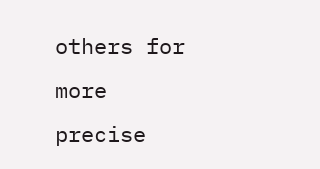others for more precise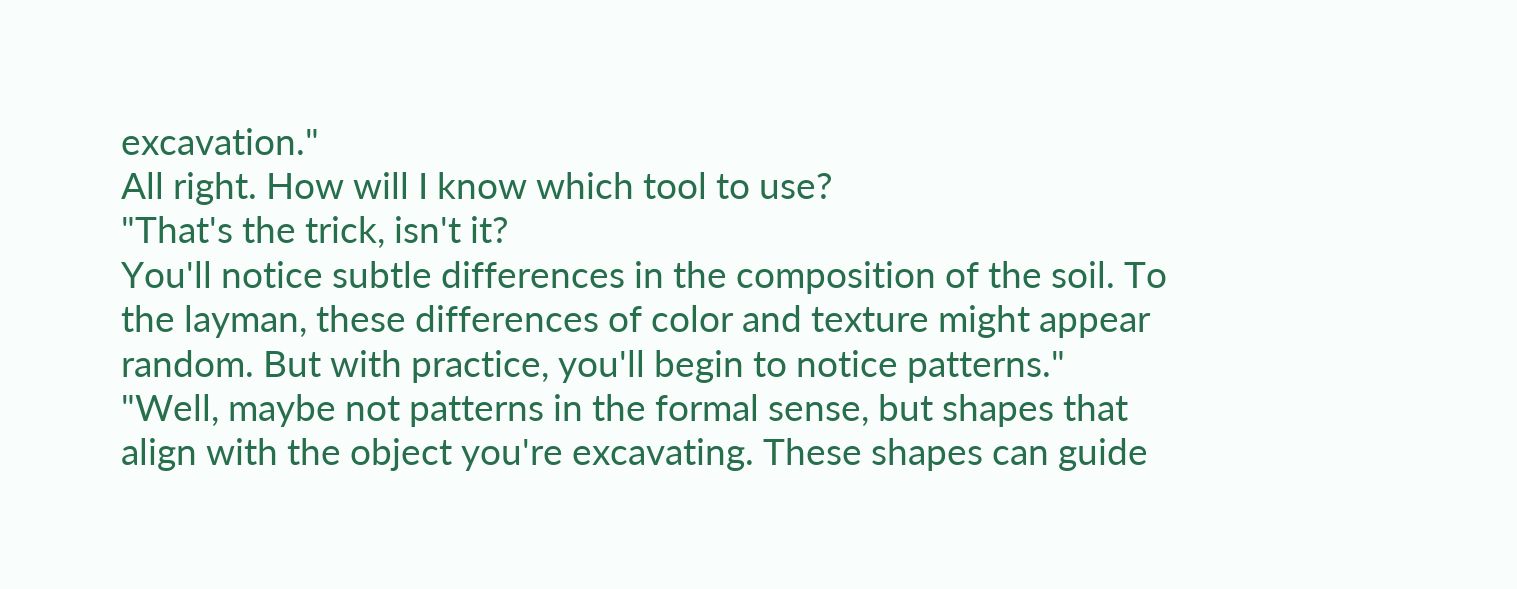excavation."
All right. How will I know which tool to use?
"That's the trick, isn't it?
You'll notice subtle differences in the composition of the soil. To the layman, these differences of color and texture might appear random. But with practice, you'll begin to notice patterns."
"Well, maybe not patterns in the formal sense, but shapes that align with the object you're excavating. These shapes can guide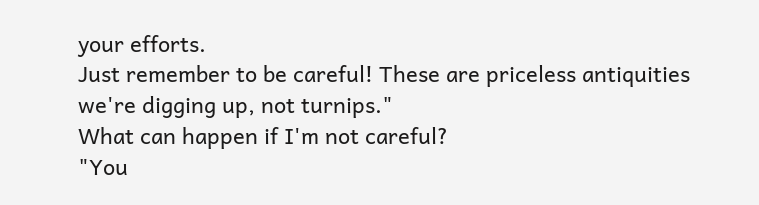your efforts.
Just remember to be careful! These are priceless antiquities we're digging up, not turnips."
What can happen if I'm not careful?
"You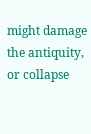might damage the antiquity, or collapse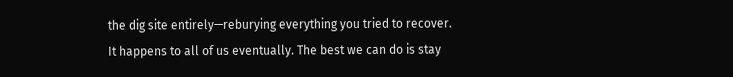the dig site entirely—reburying everything you tried to recover.
It happens to all of us eventually. The best we can do is stay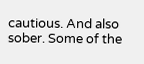cautious. And also sober. Some of the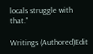locals struggle with that."

Writings (Authored)Edit